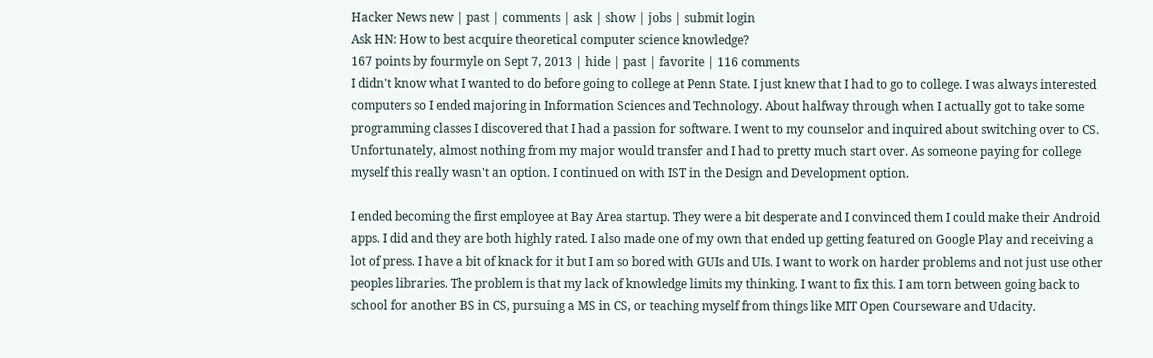Hacker News new | past | comments | ask | show | jobs | submit login
Ask HN: How to best acquire theoretical computer science knowledge?
167 points by fourmyle on Sept 7, 2013 | hide | past | favorite | 116 comments
I didn't know what I wanted to do before going to college at Penn State. I just knew that I had to go to college. I was always interested computers so I ended majoring in Information Sciences and Technology. About halfway through when I actually got to take some programming classes I discovered that I had a passion for software. I went to my counselor and inquired about switching over to CS. Unfortunately, almost nothing from my major would transfer and I had to pretty much start over. As someone paying for college myself this really wasn't an option. I continued on with IST in the Design and Development option.

I ended becoming the first employee at Bay Area startup. They were a bit desperate and I convinced them I could make their Android apps. I did and they are both highly rated. I also made one of my own that ended up getting featured on Google Play and receiving a lot of press. I have a bit of knack for it but I am so bored with GUIs and UIs. I want to work on harder problems and not just use other peoples libraries. The problem is that my lack of knowledge limits my thinking. I want to fix this. I am torn between going back to school for another BS in CS, pursuing a MS in CS, or teaching myself from things like MIT Open Courseware and Udacity.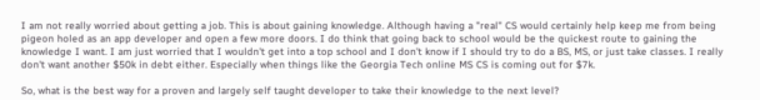I am not really worried about getting a job. This is about gaining knowledge. Although having a "real" CS would certainly help keep me from being pigeon holed as an app developer and open a few more doors. I do think that going back to school would be the quickest route to gaining the knowledge I want. I am just worried that I wouldn't get into a top school and I don't know if I should try to do a BS, MS, or just take classes. I really don't want another $50k in debt either. Especially when things like the Georgia Tech online MS CS is coming out for $7k.

So, what is the best way for a proven and largely self taught developer to take their knowledge to the next level?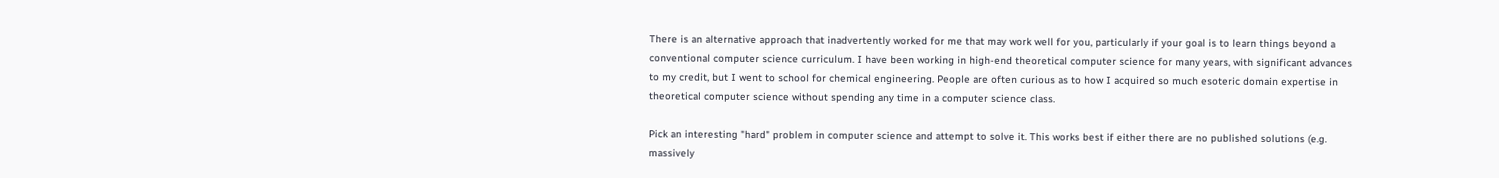There is an alternative approach that inadvertently worked for me that may work well for you, particularly if your goal is to learn things beyond a conventional computer science curriculum. I have been working in high-end theoretical computer science for many years, with significant advances to my credit, but I went to school for chemical engineering. People are often curious as to how I acquired so much esoteric domain expertise in theoretical computer science without spending any time in a computer science class.

Pick an interesting "hard" problem in computer science and attempt to solve it. This works best if either there are no published solutions (e.g. massively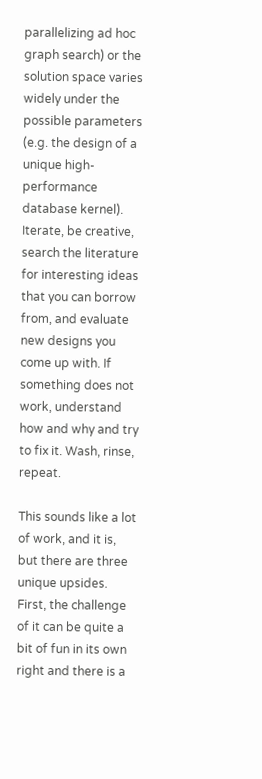parallelizing ad hoc graph search) or the solution space varies widely under the possible parameters (e.g. the design of a unique high-performance database kernel). Iterate, be creative, search the literature for interesting ideas that you can borrow from, and evaluate new designs you come up with. If something does not work, understand how and why and try to fix it. Wash, rinse, repeat.

This sounds like a lot of work, and it is, but there are three unique upsides. First, the challenge of it can be quite a bit of fun in its own right and there is a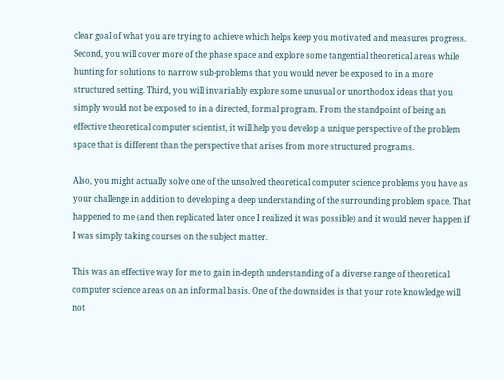clear goal of what you are trying to achieve which helps keep you motivated and measures progress. Second, you will cover more of the phase space and explore some tangential theoretical areas while hunting for solutions to narrow sub-problems that you would never be exposed to in a more structured setting. Third, you will invariably explore some unusual or unorthodox ideas that you simply would not be exposed to in a directed, formal program. From the standpoint of being an effective theoretical computer scientist, it will help you develop a unique perspective of the problem space that is different than the perspective that arises from more structured programs.

Also, you might actually solve one of the unsolved theoretical computer science problems you have as your challenge in addition to developing a deep understanding of the surrounding problem space. That happened to me (and then replicated later once I realized it was possible) and it would never happen if I was simply taking courses on the subject matter.

This was an effective way for me to gain in-depth understanding of a diverse range of theoretical computer science areas on an informal basis. One of the downsides is that your rote knowledge will not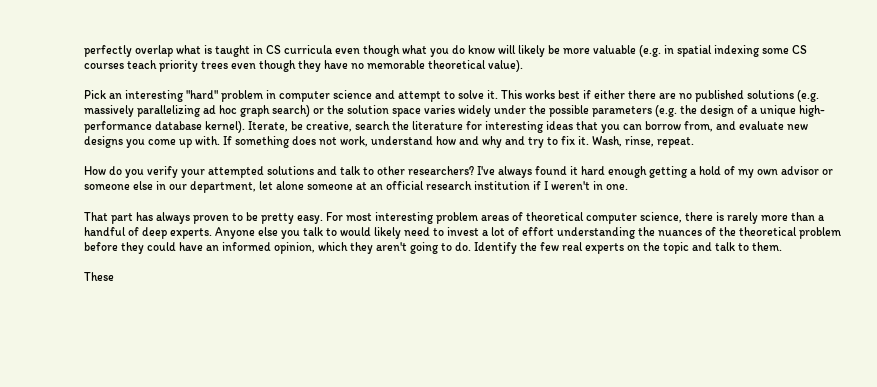perfectly overlap what is taught in CS curricula even though what you do know will likely be more valuable (e.g. in spatial indexing some CS courses teach priority trees even though they have no memorable theoretical value).

Pick an interesting "hard" problem in computer science and attempt to solve it. This works best if either there are no published solutions (e.g. massively parallelizing ad hoc graph search) or the solution space varies widely under the possible parameters (e.g. the design of a unique high-performance database kernel). Iterate, be creative, search the literature for interesting ideas that you can borrow from, and evaluate new designs you come up with. If something does not work, understand how and why and try to fix it. Wash, rinse, repeat.

How do you verify your attempted solutions and talk to other researchers? I've always found it hard enough getting a hold of my own advisor or someone else in our department, let alone someone at an official research institution if I weren't in one.

That part has always proven to be pretty easy. For most interesting problem areas of theoretical computer science, there is rarely more than a handful of deep experts. Anyone else you talk to would likely need to invest a lot of effort understanding the nuances of the theoretical problem before they could have an informed opinion, which they aren't going to do. Identify the few real experts on the topic and talk to them.

These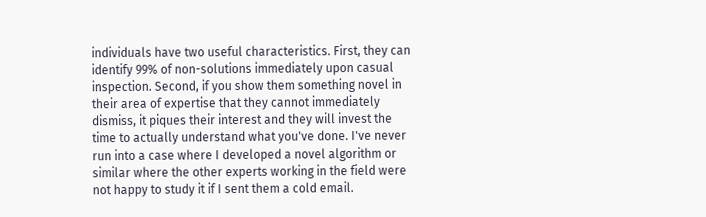individuals have two useful characteristics. First, they can identify 99% of non-solutions immediately upon casual inspection. Second, if you show them something novel in their area of expertise that they cannot immediately dismiss, it piques their interest and they will invest the time to actually understand what you've done. I've never run into a case where I developed a novel algorithm or similar where the other experts working in the field were not happy to study it if I sent them a cold email.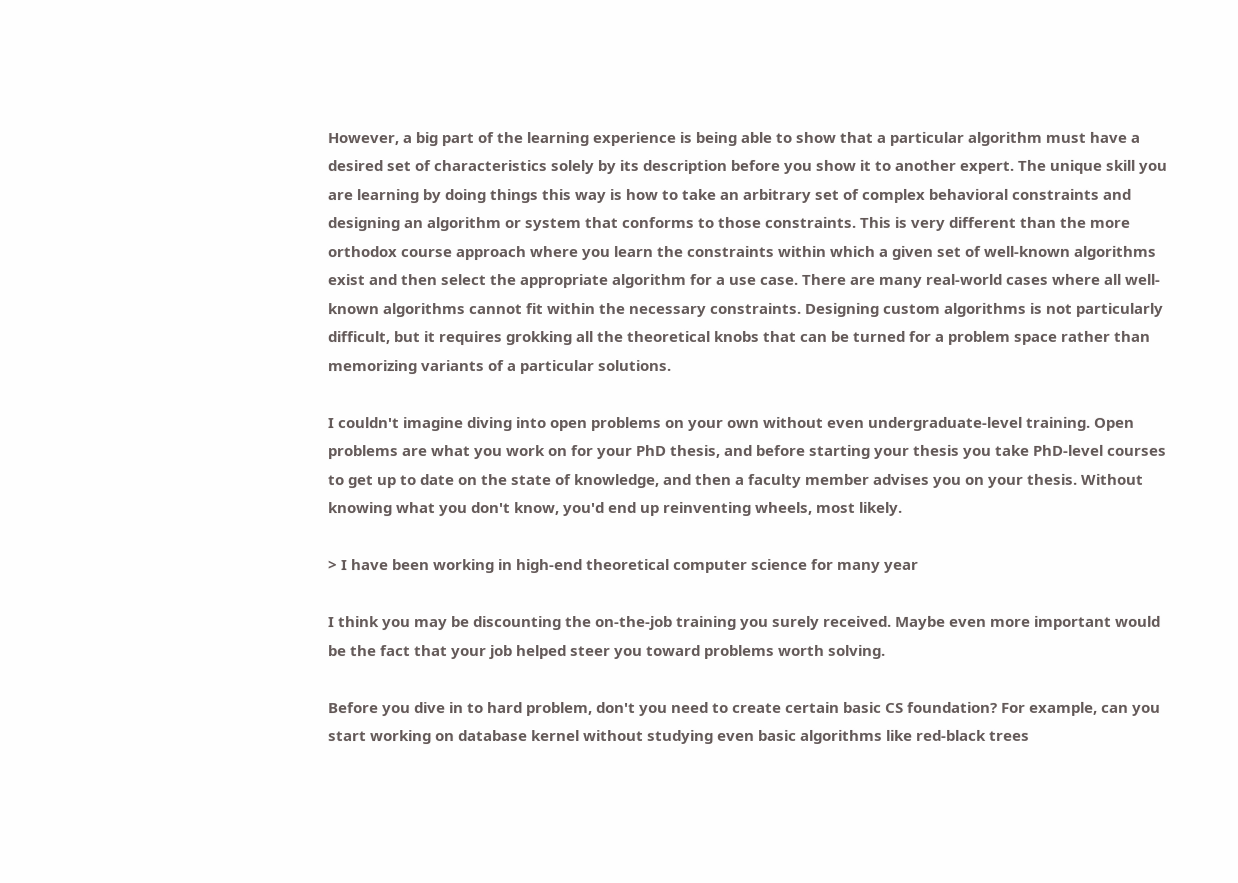However, a big part of the learning experience is being able to show that a particular algorithm must have a desired set of characteristics solely by its description before you show it to another expert. The unique skill you are learning by doing things this way is how to take an arbitrary set of complex behavioral constraints and designing an algorithm or system that conforms to those constraints. This is very different than the more orthodox course approach where you learn the constraints within which a given set of well-known algorithms exist and then select the appropriate algorithm for a use case. There are many real-world cases where all well-known algorithms cannot fit within the necessary constraints. Designing custom algorithms is not particularly difficult, but it requires grokking all the theoretical knobs that can be turned for a problem space rather than memorizing variants of a particular solutions.

I couldn't imagine diving into open problems on your own without even undergraduate-level training. Open problems are what you work on for your PhD thesis, and before starting your thesis you take PhD-level courses to get up to date on the state of knowledge, and then a faculty member advises you on your thesis. Without knowing what you don't know, you'd end up reinventing wheels, most likely.

> I have been working in high-end theoretical computer science for many year

I think you may be discounting the on-the-job training you surely received. Maybe even more important would be the fact that your job helped steer you toward problems worth solving.

Before you dive in to hard problem, don't you need to create certain basic CS foundation? For example, can you start working on database kernel without studying even basic algorithms like red-black trees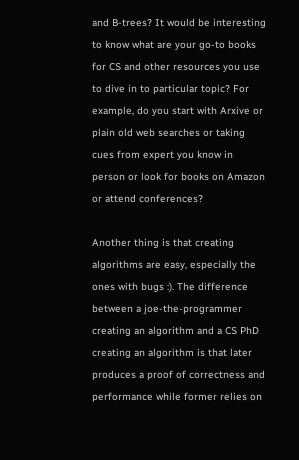and B-trees? It would be interesting to know what are your go-to books for CS and other resources you use to dive in to particular topic? For example, do you start with Arxive or plain old web searches or taking cues from expert you know in person or look for books on Amazon or attend conferences?

Another thing is that creating algorithms are easy, especially the ones with bugs :). The difference between a joe-the-programmer creating an algorithm and a CS PhD creating an algorithm is that later produces a proof of correctness and performance while former relies on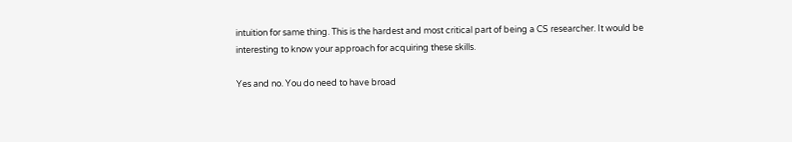intuition for same thing. This is the hardest and most critical part of being a CS researcher. It would be interesting to know your approach for acquiring these skills.

Yes and no. You do need to have broad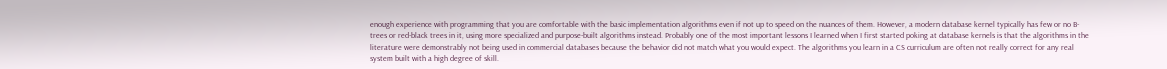enough experience with programming that you are comfortable with the basic implementation algorithms even if not up to speed on the nuances of them. However, a modern database kernel typically has few or no B-trees or red-black trees in it, using more specialized and purpose-built algorithms instead. Probably one of the most important lessons I learned when I first started poking at database kernels is that the algorithms in the literature were demonstrably not being used in commercial databases because the behavior did not match what you would expect. The algorithms you learn in a CS curriculum are often not really correct for any real system built with a high degree of skill.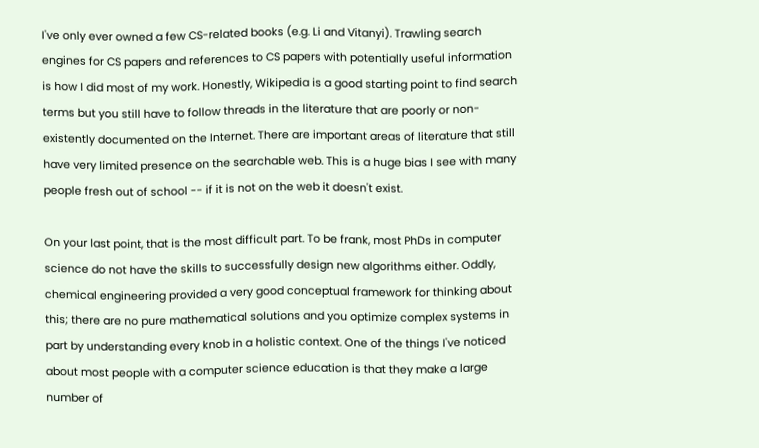I've only ever owned a few CS-related books (e.g. Li and Vitanyi). Trawling search engines for CS papers and references to CS papers with potentially useful information is how I did most of my work. Honestly, Wikipedia is a good starting point to find search terms but you still have to follow threads in the literature that are poorly or non-existently documented on the Internet. There are important areas of literature that still have very limited presence on the searchable web. This is a huge bias I see with many people fresh out of school -- if it is not on the web it doesn't exist.

On your last point, that is the most difficult part. To be frank, most PhDs in computer science do not have the skills to successfully design new algorithms either. Oddly, chemical engineering provided a very good conceptual framework for thinking about this; there are no pure mathematical solutions and you optimize complex systems in part by understanding every knob in a holistic context. One of the things I've noticed about most people with a computer science education is that they make a large number of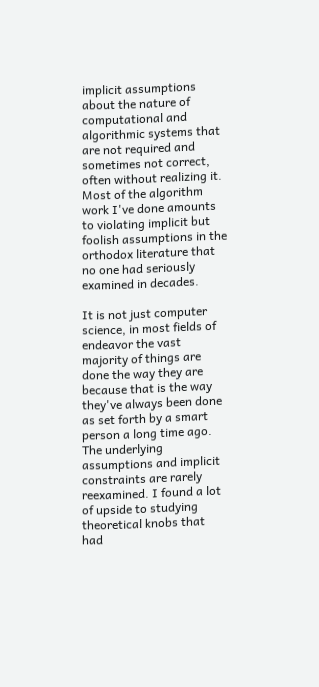implicit assumptions about the nature of computational and algorithmic systems that are not required and sometimes not correct, often without realizing it. Most of the algorithm work I've done amounts to violating implicit but foolish assumptions in the orthodox literature that no one had seriously examined in decades.

It is not just computer science, in most fields of endeavor the vast majority of things are done the way they are because that is the way they've always been done as set forth by a smart person a long time ago. The underlying assumptions and implicit constraints are rarely reexamined. I found a lot of upside to studying theoretical knobs that had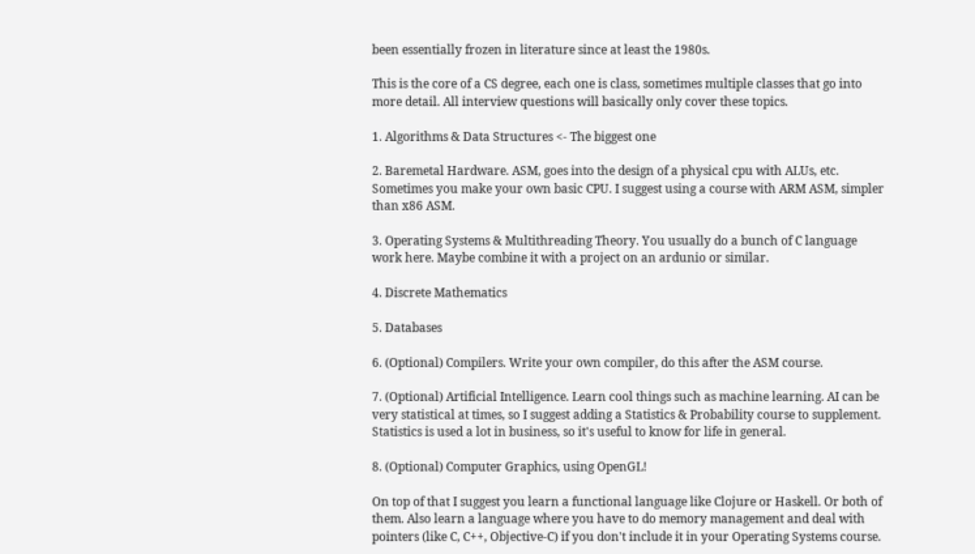been essentially frozen in literature since at least the 1980s.

This is the core of a CS degree, each one is class, sometimes multiple classes that go into more detail. All interview questions will basically only cover these topics.

1. Algorithms & Data Structures <- The biggest one

2. Baremetal Hardware. ASM, goes into the design of a physical cpu with ALUs, etc. Sometimes you make your own basic CPU. I suggest using a course with ARM ASM, simpler than x86 ASM.

3. Operating Systems & Multithreading Theory. You usually do a bunch of C language work here. Maybe combine it with a project on an ardunio or similar.

4. Discrete Mathematics

5. Databases

6. (Optional) Compilers. Write your own compiler, do this after the ASM course.

7. (Optional) Artificial Intelligence. Learn cool things such as machine learning. AI can be very statistical at times, so I suggest adding a Statistics & Probability course to supplement. Statistics is used a lot in business, so it's useful to know for life in general.

8. (Optional) Computer Graphics, using OpenGL!

On top of that I suggest you learn a functional language like Clojure or Haskell. Or both of them. Also learn a language where you have to do memory management and deal with pointers (like C, C++, Objective-C) if you don't include it in your Operating Systems course.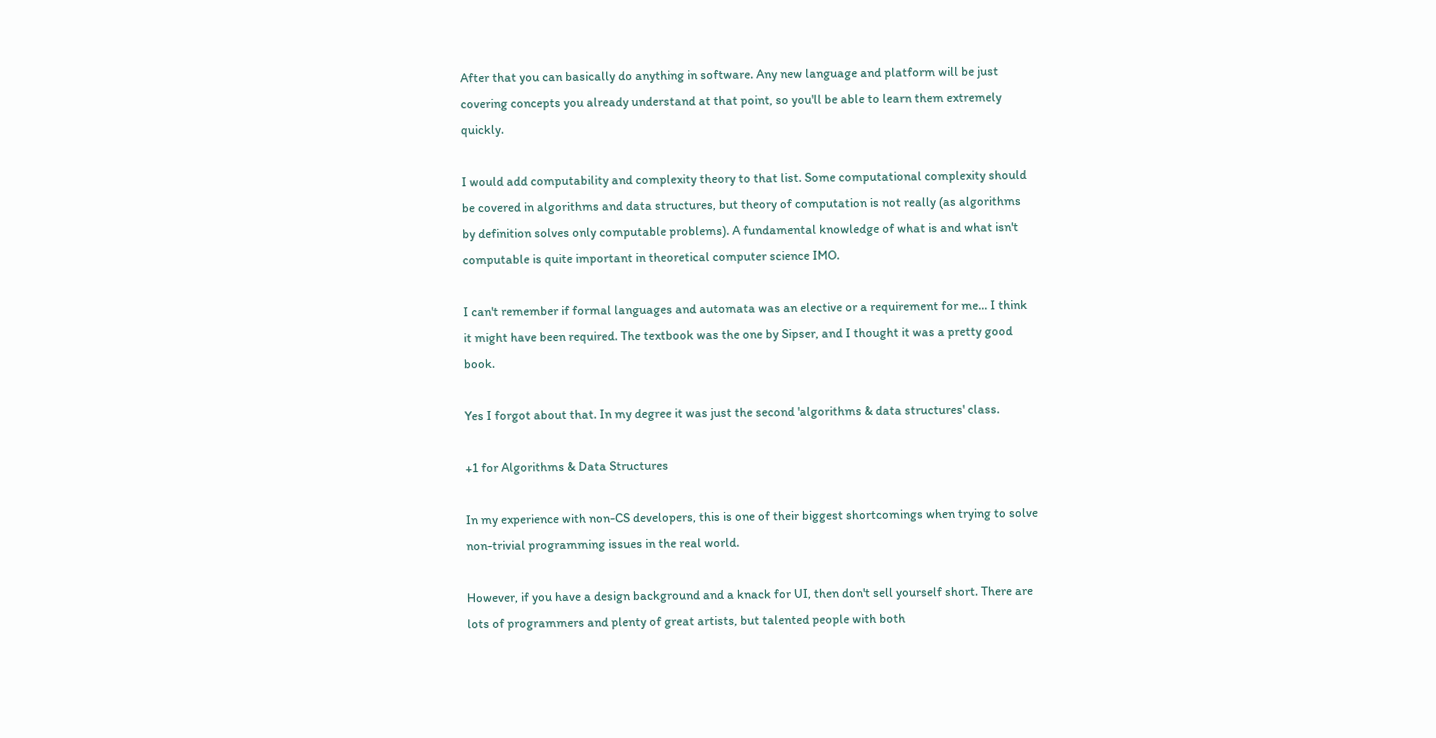After that you can basically do anything in software. Any new language and platform will be just covering concepts you already understand at that point, so you'll be able to learn them extremely quickly.

I would add computability and complexity theory to that list. Some computational complexity should be covered in algorithms and data structures, but theory of computation is not really (as algorithms by definition solves only computable problems). A fundamental knowledge of what is and what isn't computable is quite important in theoretical computer science IMO.

I can't remember if formal languages and automata was an elective or a requirement for me... I think it might have been required. The textbook was the one by Sipser, and I thought it was a pretty good book.

Yes I forgot about that. In my degree it was just the second 'algorithms & data structures' class.

+1 for Algorithms & Data Structures

In my experience with non-CS developers, this is one of their biggest shortcomings when trying to solve non-trivial programming issues in the real world.

However, if you have a design background and a knack for UI, then don't sell yourself short. There are lots of programmers and plenty of great artists, but talented people with both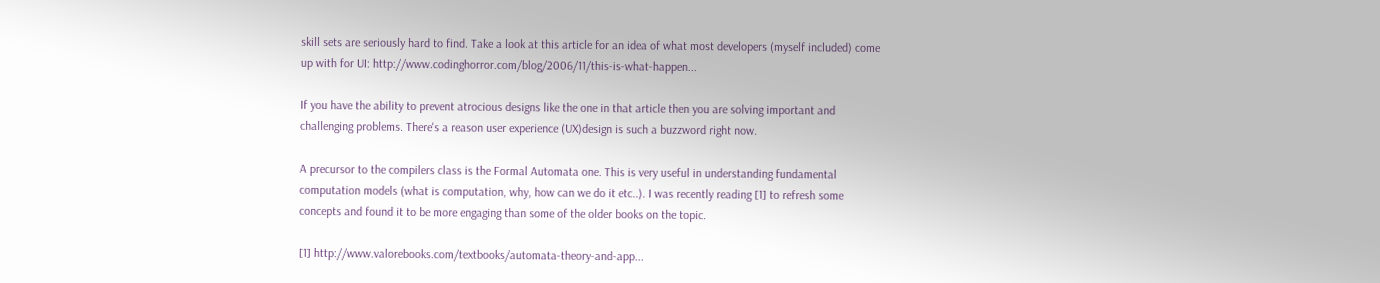skill sets are seriously hard to find. Take a look at this article for an idea of what most developers (myself included) come up with for UI: http://www.codinghorror.com/blog/2006/11/this-is-what-happen...

If you have the ability to prevent atrocious designs like the one in that article then you are solving important and challenging problems. There's a reason user experience (UX)design is such a buzzword right now.

A precursor to the compilers class is the Formal Automata one. This is very useful in understanding fundamental computation models (what is computation, why, how can we do it etc..). I was recently reading [1] to refresh some concepts and found it to be more engaging than some of the older books on the topic.

[1] http://www.valorebooks.com/textbooks/automata-theory-and-app...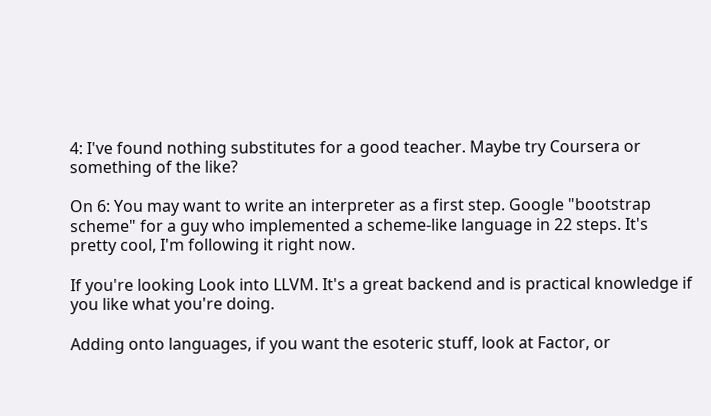4: I've found nothing substitutes for a good teacher. Maybe try Coursera or something of the like?

On 6: You may want to write an interpreter as a first step. Google "bootstrap scheme" for a guy who implemented a scheme-like language in 22 steps. It's pretty cool, I'm following it right now.

If you're looking Look into LLVM. It's a great backend and is practical knowledge if you like what you're doing.

Adding onto languages, if you want the esoteric stuff, look at Factor, or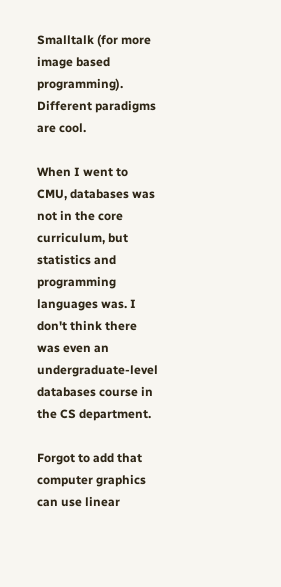Smalltalk (for more image based programming). Different paradigms are cool.

When I went to CMU, databases was not in the core curriculum, but statistics and programming languages was. I don't think there was even an undergraduate-level databases course in the CS department.

Forgot to add that computer graphics can use linear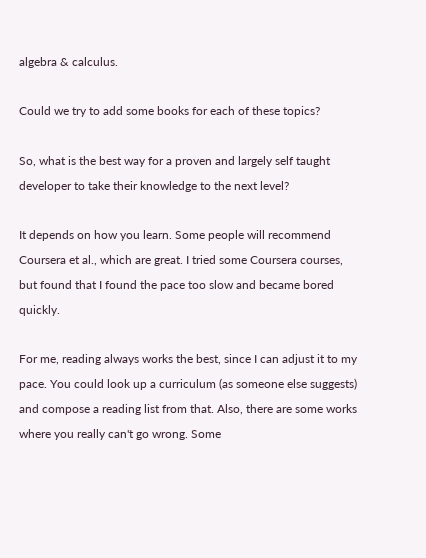algebra & calculus.

Could we try to add some books for each of these topics?

So, what is the best way for a proven and largely self taught developer to take their knowledge to the next level?

It depends on how you learn. Some people will recommend Coursera et al., which are great. I tried some Coursera courses, but found that I found the pace too slow and became bored quickly.

For me, reading always works the best, since I can adjust it to my pace. You could look up a curriculum (as someone else suggests) and compose a reading list from that. Also, there are some works where you really can't go wrong. Some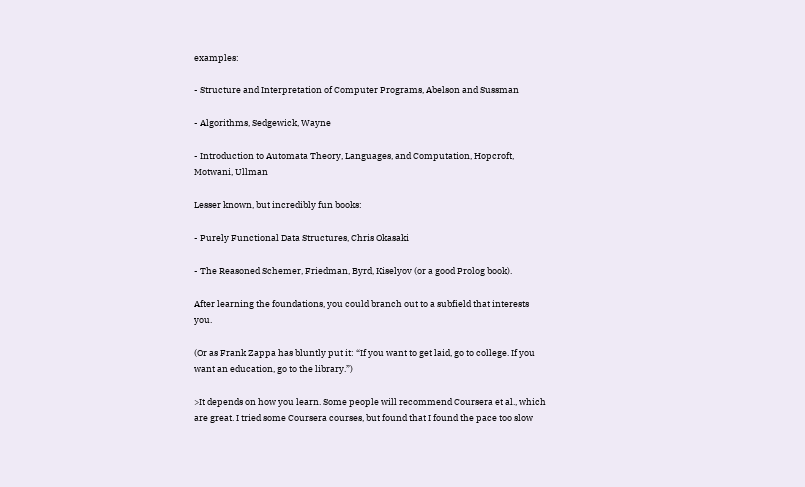examples:

- Structure and Interpretation of Computer Programs, Abelson and Sussman

- Algorithms, Sedgewick, Wayne

- Introduction to Automata Theory, Languages, and Computation, Hopcroft, Motwani, Ullman

Lesser known, but incredibly fun books:

- Purely Functional Data Structures, Chris Okasaki

- The Reasoned Schemer, Friedman, Byrd, Kiselyov (or a good Prolog book).

After learning the foundations, you could branch out to a subfield that interests you.

(Or as Frank Zappa has bluntly put it: “If you want to get laid, go to college. If you want an education, go to the library.”)

>It depends on how you learn. Some people will recommend Coursera et al., which are great. I tried some Coursera courses, but found that I found the pace too slow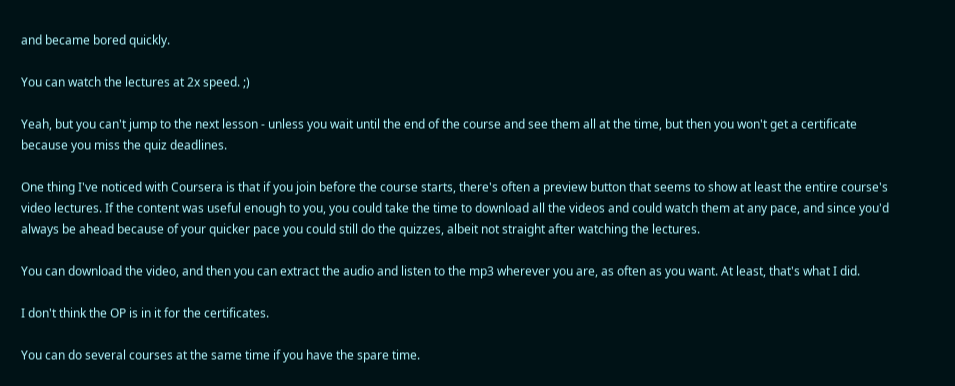and became bored quickly.

You can watch the lectures at 2x speed. ;)

Yeah, but you can't jump to the next lesson - unless you wait until the end of the course and see them all at the time, but then you won't get a certificate because you miss the quiz deadlines.

One thing I've noticed with Coursera is that if you join before the course starts, there's often a preview button that seems to show at least the entire course's video lectures. If the content was useful enough to you, you could take the time to download all the videos and could watch them at any pace, and since you'd always be ahead because of your quicker pace you could still do the quizzes, albeit not straight after watching the lectures.

You can download the video, and then you can extract the audio and listen to the mp3 wherever you are, as often as you want. At least, that's what I did.

I don't think the OP is in it for the certificates.

You can do several courses at the same time if you have the spare time.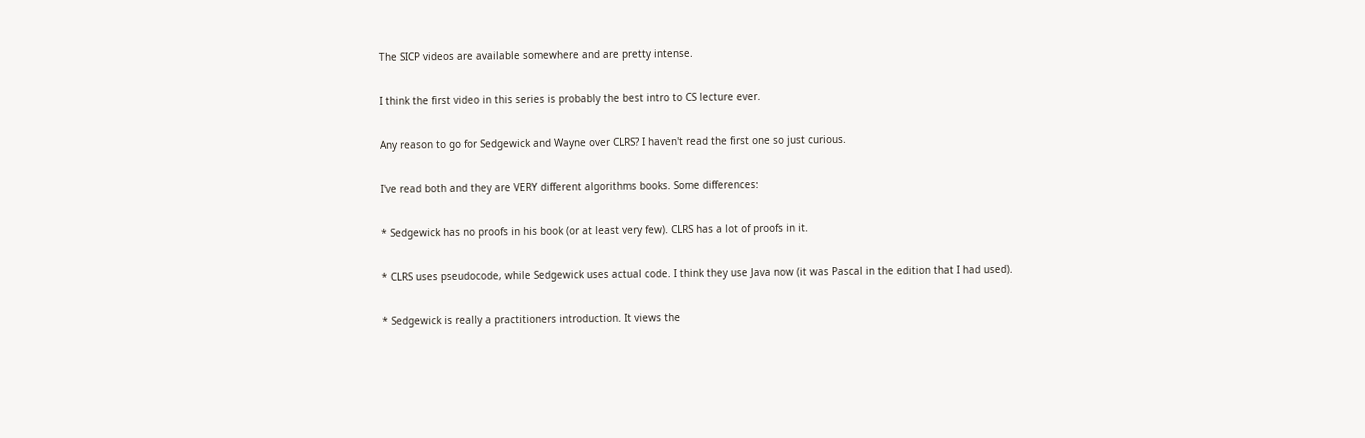The SICP videos are available somewhere and are pretty intense.

I think the first video in this series is probably the best intro to CS lecture ever.

Any reason to go for Sedgewick and Wayne over CLRS? I haven't read the first one so just curious.

I've read both and they are VERY different algorithms books. Some differences:

* Sedgewick has no proofs in his book (or at least very few). CLRS has a lot of proofs in it.

* CLRS uses pseudocode, while Sedgewick uses actual code. I think they use Java now (it was Pascal in the edition that I had used).

* Sedgewick is really a practitioners introduction. It views the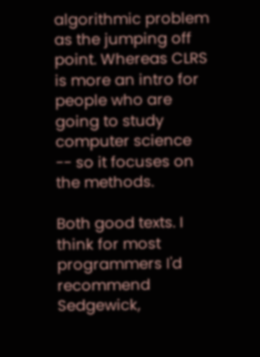algorithmic problem as the jumping off point. Whereas CLRS is more an intro for people who are going to study computer science -- so it focuses on the methods.

Both good texts. I think for most programmers I'd recommend Sedgewick,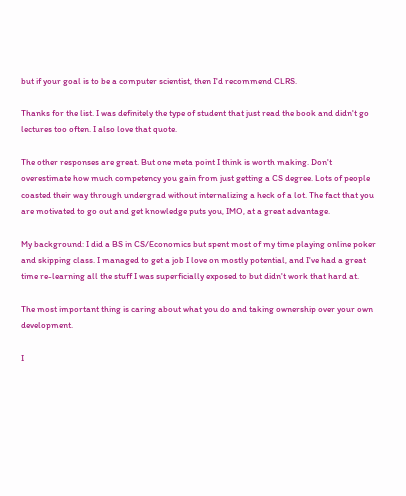but if your goal is to be a computer scientist, then I'd recommend CLRS.

Thanks for the list. I was definitely the type of student that just read the book and didn't go lectures too often. I also love that quote.

The other responses are great. But one meta point I think is worth making. Don't overestimate how much competency you gain from just getting a CS degree. Lots of people coasted their way through undergrad without internalizing a heck of a lot. The fact that you are motivated to go out and get knowledge puts you, IMO, at a great advantage.

My background: I did a BS in CS/Economics but spent most of my time playing online poker and skipping class. I managed to get a job I love on mostly potential, and I've had a great time re-learning all the stuff I was superficially exposed to but didn't work that hard at.

The most important thing is caring about what you do and taking ownership over your own development.

I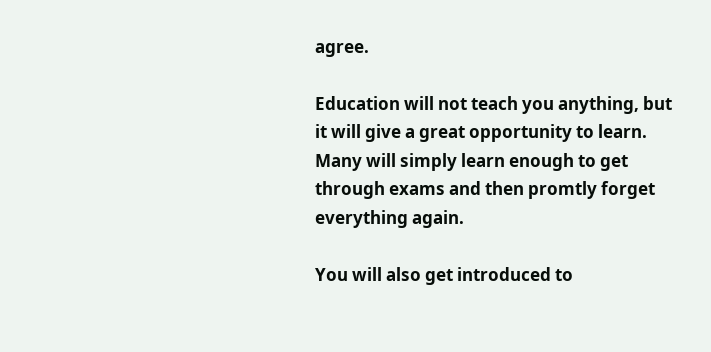agree.

Education will not teach you anything, but it will give a great opportunity to learn. Many will simply learn enough to get through exams and then promtly forget everything again.

You will also get introduced to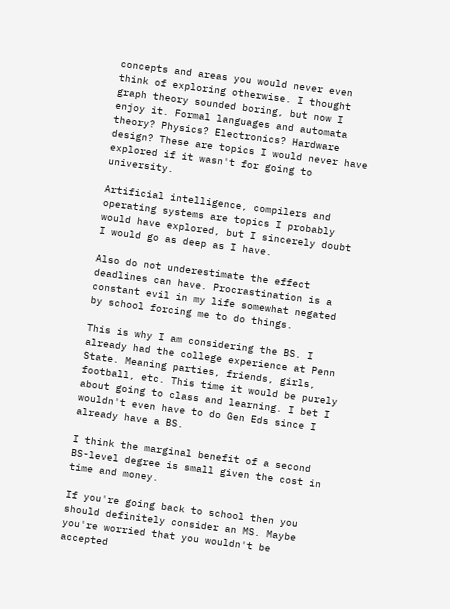concepts and areas you would never even think of exploring otherwise. I thought graph theory sounded boring, but now I enjoy it. Formal languages and automata theory? Physics? Electronics? Hardware design? These are topics I would never have explored if it wasn't for going to university.

Artificial intelligence, compilers and operating systems are topics I probably would have explored, but I sincerely doubt I would go as deep as I have.

Also do not underestimate the effect deadlines can have. Procrastination is a constant evil in my life somewhat negated by school forcing me to do things.

This is why I am considering the BS. I already had the college experience at Penn State. Meaning parties, friends, girls, football, etc. This time it would be purely about going to class and learning. I bet I wouldn't even have to do Gen Eds since I already have a BS.

I think the marginal benefit of a second BS-level degree is small given the cost in time and money.

If you're going back to school then you should definitely consider an MS. Maybe you're worried that you wouldn't be accepted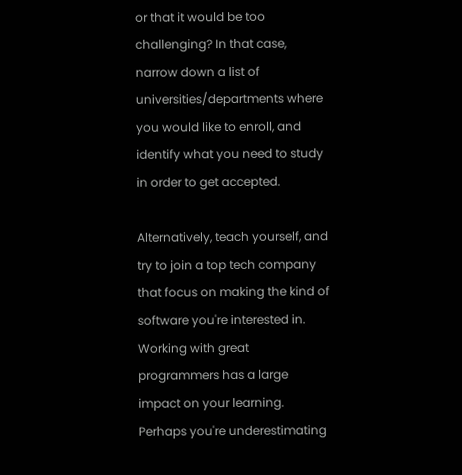or that it would be too challenging? In that case, narrow down a list of universities/departments where you would like to enroll, and identify what you need to study in order to get accepted.

Alternatively, teach yourself, and try to join a top tech company that focus on making the kind of software you're interested in. Working with great programmers has a large impact on your learning. Perhaps you're underestimating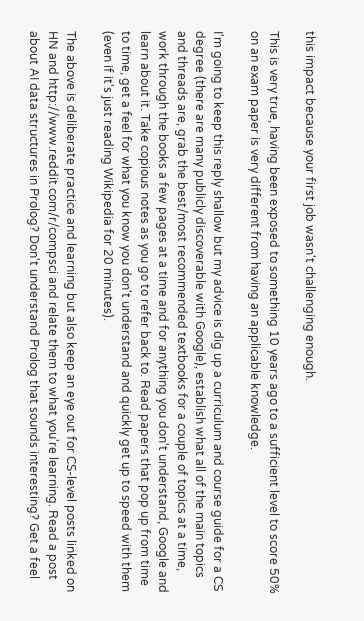this impact because your first job wasn't challenging enough.

This is very true, having been exposed to something 10 years ago to a sufficient level to score 50% on an exam paper is very different from having an applicable knowledge.

I'm going to keep this reply shallow but my advice is dig up a curriculum and course guide for a CS degree (there are many publicly discoverable with Google), establish what all of the main topics and threads are, grab the best/most recommended textbooks for a couple of topics at a time, work through the books a few pages at a time and for anything you don't understand, Google and learn about it. Take copious notes as you go to refer back to. Read papers that pop up from time to time, get a feel for what you know you don't understand and quickly get up to speed with them (even if it's just reading Wikipedia for 20 minutes).

The above is deliberate practice and learning but also keep an eye out for CS-level posts linked on HN and http://www.reddit.com/r/compsci and relate them to what you're learning. Read a post about AI data structures in Prolog? Don't understand Prolog that sounds interesting? Get a feel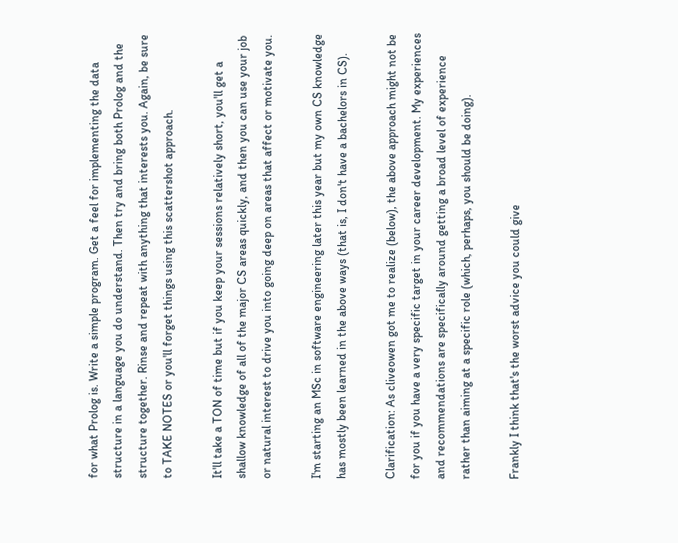for what Prolog is. Write a simple program. Get a feel for implementing the data structure in a language you do understand. Then try and bring both Prolog and the structure together. Rinse and repeat with anything that interests you. Again, be sure to TAKE NOTES or you'll forget things using this scattershot approach.

It'll take a TON of time but if you keep your sessions relatively short, you'll get a shallow knowledge of all of the major CS areas quickly, and then you can use your job or natural interest to drive you into going deep on areas that affect or motivate you.

I'm starting an MSc in software engineering later this year but my own CS knowledge has mostly been learned in the above ways (that is, I don't have a bachelors in CS).

Clarification: As cliveowen got me to realize (below), the above approach might not be for you if you have a very specific target in your career development. My experiences and recommendations are specifically around getting a broad level of experience rather than aiming at a specific role (which, perhaps, you should be doing).

Frankly I think that's the worst advice you could give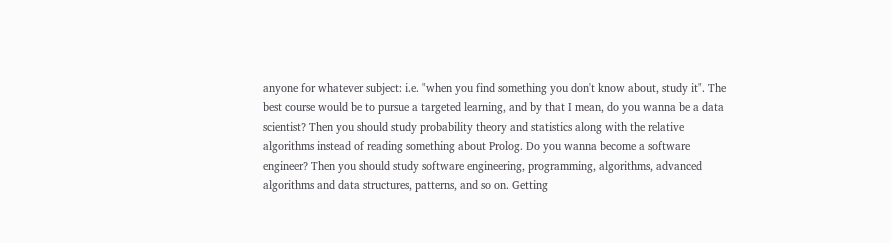anyone for whatever subject: i.e. "when you find something you don't know about, study it". The best course would be to pursue a targeted learning, and by that I mean, do you wanna be a data scientist? Then you should study probability theory and statistics along with the relative algorithms instead of reading something about Prolog. Do you wanna become a software engineer? Then you should study software engineering, programming, algorithms, advanced algorithms and data structures, patterns, and so on. Getting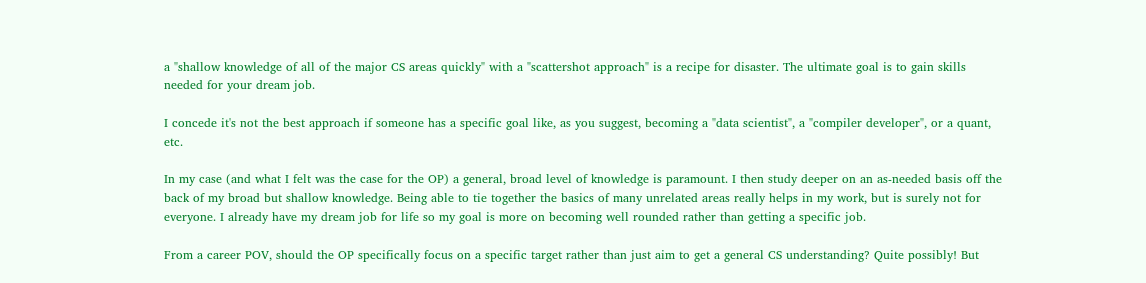a "shallow knowledge of all of the major CS areas quickly" with a "scattershot approach" is a recipe for disaster. The ultimate goal is to gain skills needed for your dream job.

I concede it's not the best approach if someone has a specific goal like, as you suggest, becoming a "data scientist", a "compiler developer", or a quant, etc.

In my case (and what I felt was the case for the OP) a general, broad level of knowledge is paramount. I then study deeper on an as-needed basis off the back of my broad but shallow knowledge. Being able to tie together the basics of many unrelated areas really helps in my work, but is surely not for everyone. I already have my dream job for life so my goal is more on becoming well rounded rather than getting a specific job.

From a career POV, should the OP specifically focus on a specific target rather than just aim to get a general CS understanding? Quite possibly! But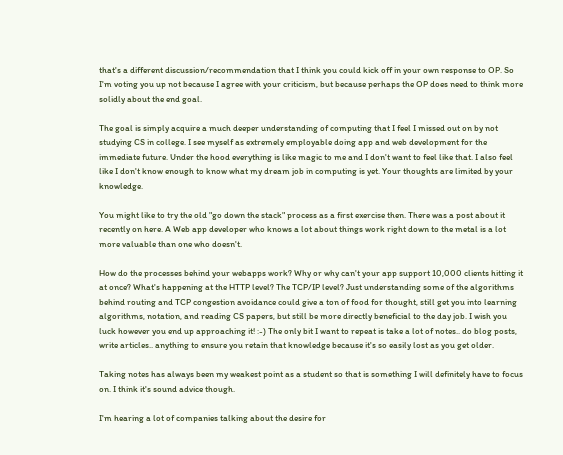that's a different discussion/recommendation that I think you could kick off in your own response to OP. So I'm voting you up not because I agree with your criticism, but because perhaps the OP does need to think more solidly about the end goal.

The goal is simply acquire a much deeper understanding of computing that I feel I missed out on by not studying CS in college. I see myself as extremely employable doing app and web development for the immediate future. Under the hood everything is like magic to me and I don't want to feel like that. I also feel like I don't know enough to know what my dream job in computing is yet. Your thoughts are limited by your knowledge.

You might like to try the old "go down the stack" process as a first exercise then. There was a post about it recently on here. A Web app developer who knows a lot about things work right down to the metal is a lot more valuable than one who doesn't.

How do the processes behind your webapps work? Why or why can't your app support 10,000 clients hitting it at once? What's happening at the HTTP level? The TCP/IP level? Just understanding some of the algorithms behind routing and TCP congestion avoidance could give a ton of food for thought, still get you into learning algorithms, notation, and reading CS papers, but still be more directly beneficial to the day job. I wish you luck however you end up approaching it! :-) The only bit I want to repeat is take a lot of notes.. do blog posts, write articles.. anything to ensure you retain that knowledge because it's so easily lost as you get older.

Taking notes has always been my weakest point as a student so that is something I will definitely have to focus on. I think it's sound advice though.

I'm hearing a lot of companies talking about the desire for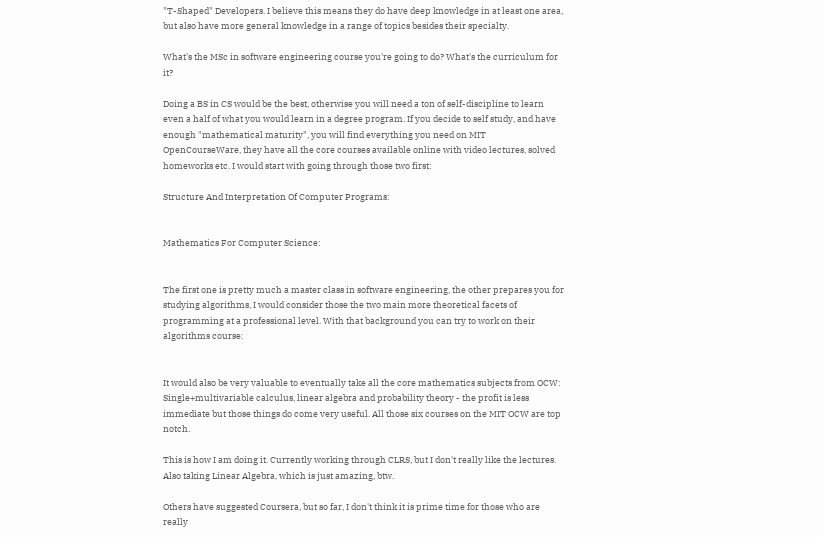"T-Shaped" Developers. I believe this means they do have deep knowledge in at least one area, but also have more general knowledge in a range of topics besides their specialty.

What's the MSc in software engineering course you're going to do? What's the curriculum for it?

Doing a BS in CS would be the best, otherwise you will need a ton of self-discipline to learn even a half of what you would learn in a degree program. If you decide to self study, and have enough "mathematical maturity", you will find everything you need on MIT OpenCourseWare, they have all the core courses available online with video lectures, solved homeworks etc. I would start with going through those two first:

Structure And Interpretation Of Computer Programs:


Mathematics For Computer Science:


The first one is pretty much a master class in software engineering, the other prepares you for studying algorithms, I would consider those the two main more theoretical facets of programming at a professional level. With that background you can try to work on their algorithms course:


It would also be very valuable to eventually take all the core mathematics subjects from OCW: Single+multivariable calculus, linear algebra and probability theory - the profit is less immediate but those things do come very useful. All those six courses on the MIT OCW are top notch.

This is how I am doing it. Currently working through CLRS, but I don't really like the lectures. Also taking Linear Algebra, which is just amazing, btw.

Others have suggested Coursera, but so far, I don't think it is prime time for those who are really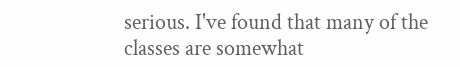serious. I've found that many of the classes are somewhat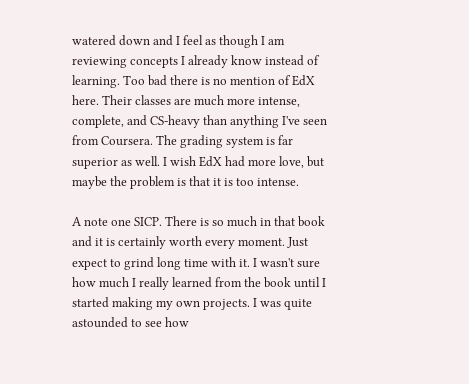watered down and I feel as though I am reviewing concepts I already know instead of learning. Too bad there is no mention of EdX here. Their classes are much more intense, complete, and CS-heavy than anything I've seen from Coursera. The grading system is far superior as well. I wish EdX had more love, but maybe the problem is that it is too intense.

A note one SICP. There is so much in that book and it is certainly worth every moment. Just expect to grind long time with it. I wasn't sure how much I really learned from the book until I started making my own projects. I was quite astounded to see how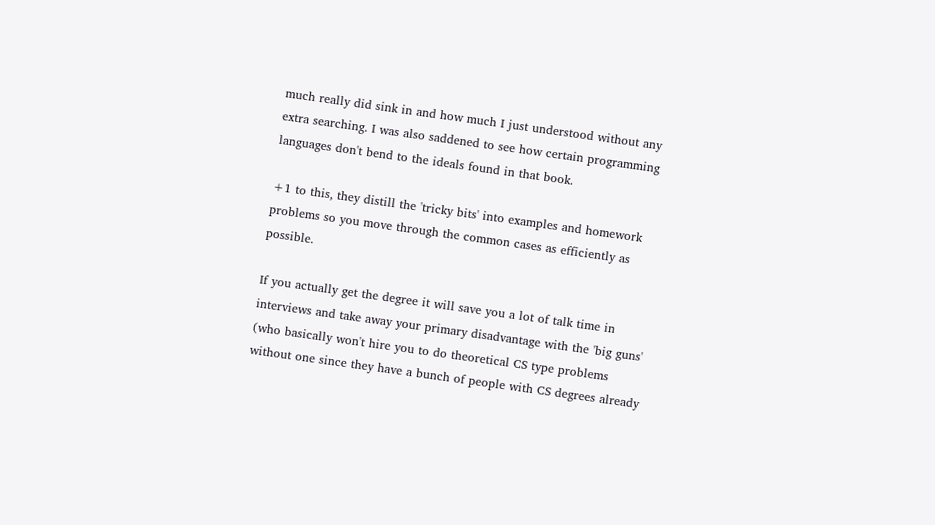much really did sink in and how much I just understood without any extra searching. I was also saddened to see how certain programming languages don't bend to the ideals found in that book.

+1 to this, they distill the 'tricky bits' into examples and homework problems so you move through the common cases as efficiently as possible.

If you actually get the degree it will save you a lot of talk time in interviews and take away your primary disadvantage with the 'big guns' (who basically won't hire you to do theoretical CS type problems without one since they have a bunch of people with CS degrees already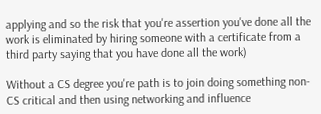applying and so the risk that you're assertion you've done all the work is eliminated by hiring someone with a certificate from a third party saying that you have done all the work)

Without a CS degree you're path is to join doing something non-CS critical and then using networking and influence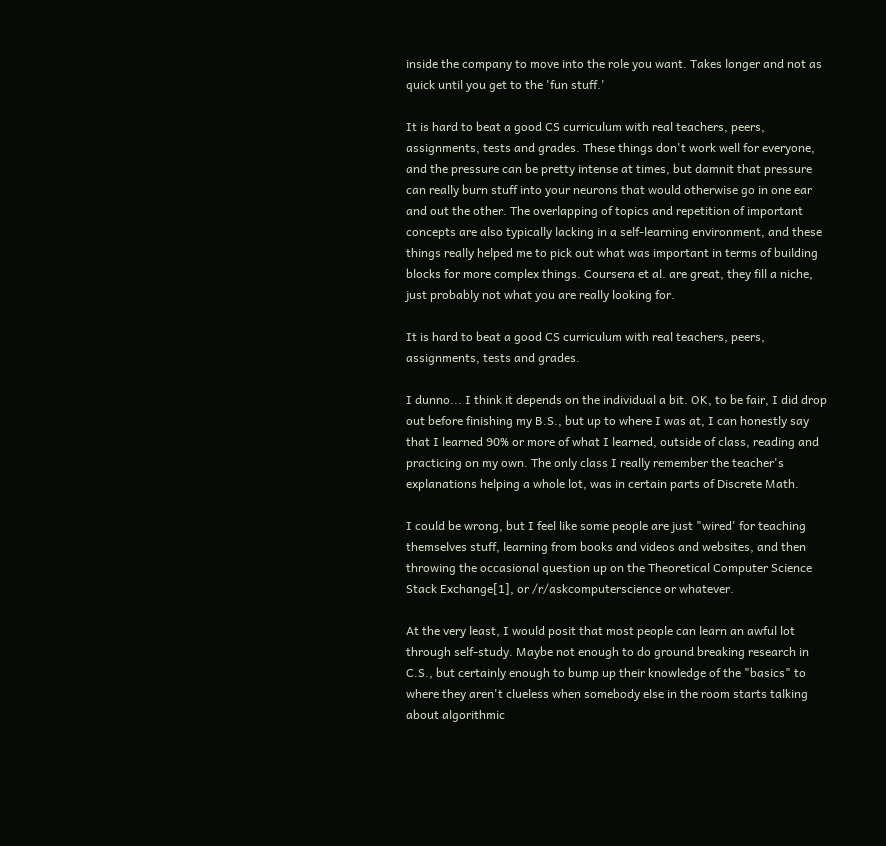inside the company to move into the role you want. Takes longer and not as quick until you get to the 'fun stuff.'

It is hard to beat a good CS curriculum with real teachers, peers, assignments, tests and grades. These things don't work well for everyone, and the pressure can be pretty intense at times, but damnit that pressure can really burn stuff into your neurons that would otherwise go in one ear and out the other. The overlapping of topics and repetition of important concepts are also typically lacking in a self-learning environment, and these things really helped me to pick out what was important in terms of building blocks for more complex things. Coursera et al. are great, they fill a niche, just probably not what you are really looking for.

It is hard to beat a good CS curriculum with real teachers, peers, assignments, tests and grades.

I dunno... I think it depends on the individual a bit. OK, to be fair, I did drop out before finishing my B.S., but up to where I was at, I can honestly say that I learned 90% or more of what I learned, outside of class, reading and practicing on my own. The only class I really remember the teacher's explanations helping a whole lot, was in certain parts of Discrete Math.

I could be wrong, but I feel like some people are just "wired' for teaching themselves stuff, learning from books and videos and websites, and then throwing the occasional question up on the Theoretical Computer Science Stack Exchange[1], or /r/askcomputerscience or whatever.

At the very least, I would posit that most people can learn an awful lot through self-study. Maybe not enough to do ground breaking research in C.S., but certainly enough to bump up their knowledge of the "basics" to where they aren't clueless when somebody else in the room starts talking about algorithmic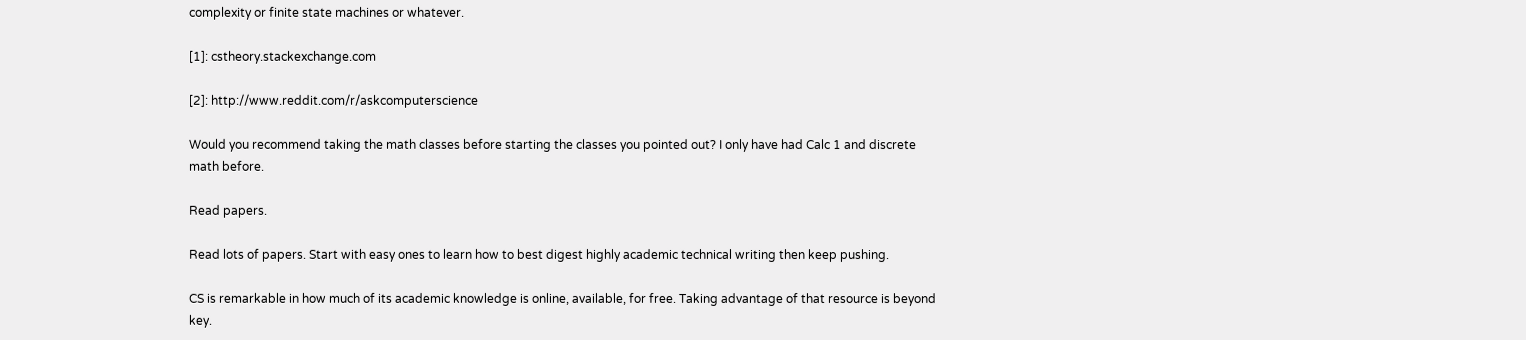complexity or finite state machines or whatever.

[1]: cstheory.stackexchange.com

[2]: http://www.reddit.com/r/askcomputerscience

Would you recommend taking the math classes before starting the classes you pointed out? I only have had Calc 1 and discrete math before.

Read papers.

Read lots of papers. Start with easy ones to learn how to best digest highly academic technical writing then keep pushing.

CS is remarkable in how much of its academic knowledge is online, available, for free. Taking advantage of that resource is beyond key.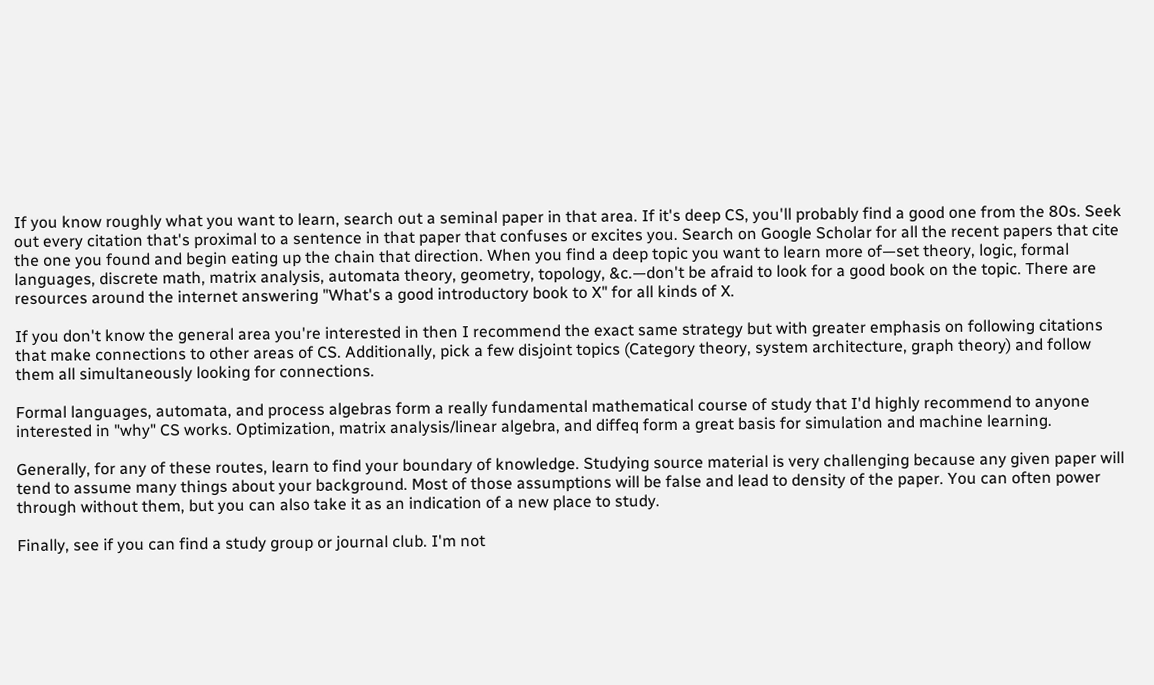If you know roughly what you want to learn, search out a seminal paper in that area. If it's deep CS, you'll probably find a good one from the 80s. Seek out every citation that's proximal to a sentence in that paper that confuses or excites you. Search on Google Scholar for all the recent papers that cite the one you found and begin eating up the chain that direction. When you find a deep topic you want to learn more of—set theory, logic, formal languages, discrete math, matrix analysis, automata theory, geometry, topology, &c.—don't be afraid to look for a good book on the topic. There are resources around the internet answering "What's a good introductory book to X" for all kinds of X.

If you don't know the general area you're interested in then I recommend the exact same strategy but with greater emphasis on following citations that make connections to other areas of CS. Additionally, pick a few disjoint topics (Category theory, system architecture, graph theory) and follow them all simultaneously looking for connections.

Formal languages, automata, and process algebras form a really fundamental mathematical course of study that I'd highly recommend to anyone interested in "why" CS works. Optimization, matrix analysis/linear algebra, and diffeq form a great basis for simulation and machine learning.

Generally, for any of these routes, learn to find your boundary of knowledge. Studying source material is very challenging because any given paper will tend to assume many things about your background. Most of those assumptions will be false and lead to density of the paper. You can often power through without them, but you can also take it as an indication of a new place to study.

Finally, see if you can find a study group or journal club. I'm not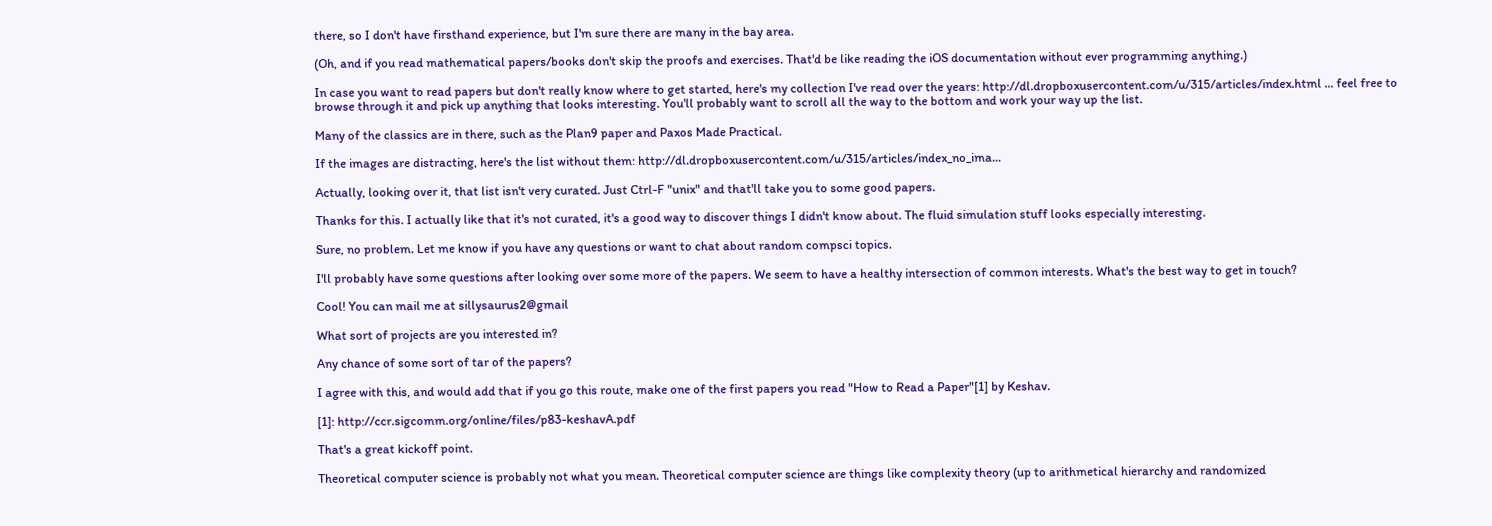there, so I don't have firsthand experience, but I'm sure there are many in the bay area.

(Oh, and if you read mathematical papers/books don't skip the proofs and exercises. That'd be like reading the iOS documentation without ever programming anything.)

In case you want to read papers but don't really know where to get started, here's my collection I've read over the years: http://dl.dropboxusercontent.com/u/315/articles/index.html ... feel free to browse through it and pick up anything that looks interesting. You'll probably want to scroll all the way to the bottom and work your way up the list.

Many of the classics are in there, such as the Plan9 paper and Paxos Made Practical.

If the images are distracting, here's the list without them: http://dl.dropboxusercontent.com/u/315/articles/index_no_ima...

Actually, looking over it, that list isn't very curated. Just Ctrl-F "unix" and that'll take you to some good papers.

Thanks for this. I actually like that it's not curated, it's a good way to discover things I didn't know about. The fluid simulation stuff looks especially interesting.

Sure, no problem. Let me know if you have any questions or want to chat about random compsci topics.

I'll probably have some questions after looking over some more of the papers. We seem to have a healthy intersection of common interests. What's the best way to get in touch?

Cool! You can mail me at sillysaurus2@gmail

What sort of projects are you interested in?

Any chance of some sort of tar of the papers?

I agree with this, and would add that if you go this route, make one of the first papers you read "How to Read a Paper"[1] by Keshav.

[1]: http://ccr.sigcomm.org/online/files/p83-keshavA.pdf

That's a great kickoff point.

Theoretical computer science is probably not what you mean. Theoretical computer science are things like complexity theory (up to arithmetical hierarchy and randomized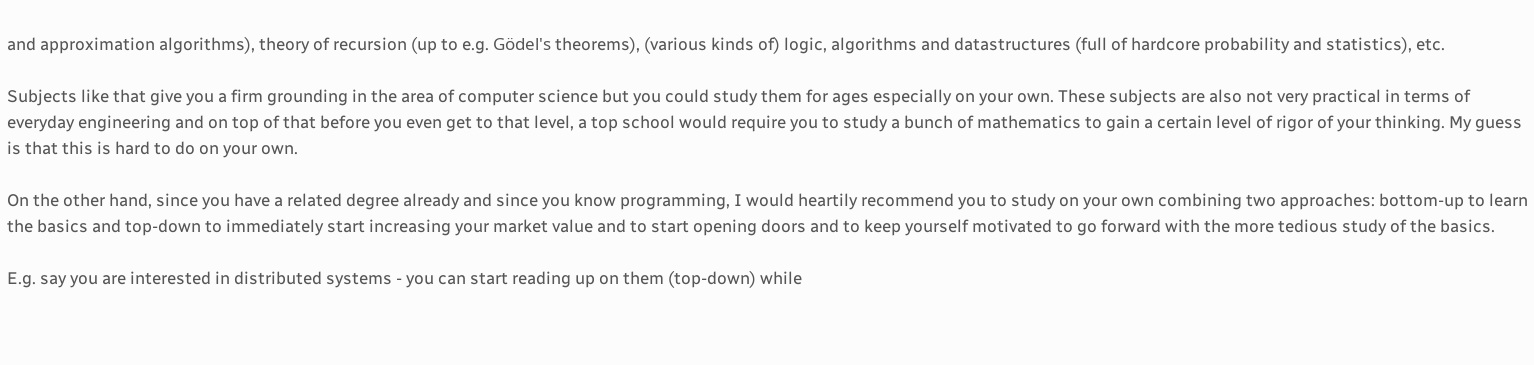and approximation algorithms), theory of recursion (up to e.g. Gödel's theorems), (various kinds of) logic, algorithms and datastructures (full of hardcore probability and statistics), etc.

Subjects like that give you a firm grounding in the area of computer science but you could study them for ages especially on your own. These subjects are also not very practical in terms of everyday engineering and on top of that before you even get to that level, a top school would require you to study a bunch of mathematics to gain a certain level of rigor of your thinking. My guess is that this is hard to do on your own.

On the other hand, since you have a related degree already and since you know programming, I would heartily recommend you to study on your own combining two approaches: bottom-up to learn the basics and top-down to immediately start increasing your market value and to start opening doors and to keep yourself motivated to go forward with the more tedious study of the basics.

E.g. say you are interested in distributed systems - you can start reading up on them (top-down) while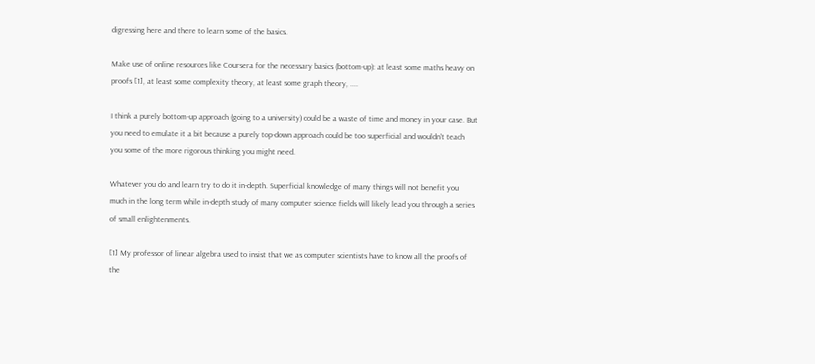digressing here and there to learn some of the basics.

Make use of online resources like Coursera for the necessary basics (bottom-up): at least some maths heavy on proofs [1], at least some complexity theory, at least some graph theory, ....

I think a purely bottom-up approach (going to a university) could be a waste of time and money in your case. But you need to emulate it a bit because a purely top-down approach could be too superficial and wouldn't teach you some of the more rigorous thinking you might need.

Whatever you do and learn try to do it in-depth. Superficial knowledge of many things will not benefit you much in the long term while in-depth study of many computer science fields will likely lead you through a series of small enlightenments.

[1] My professor of linear algebra used to insist that we as computer scientists have to know all the proofs of the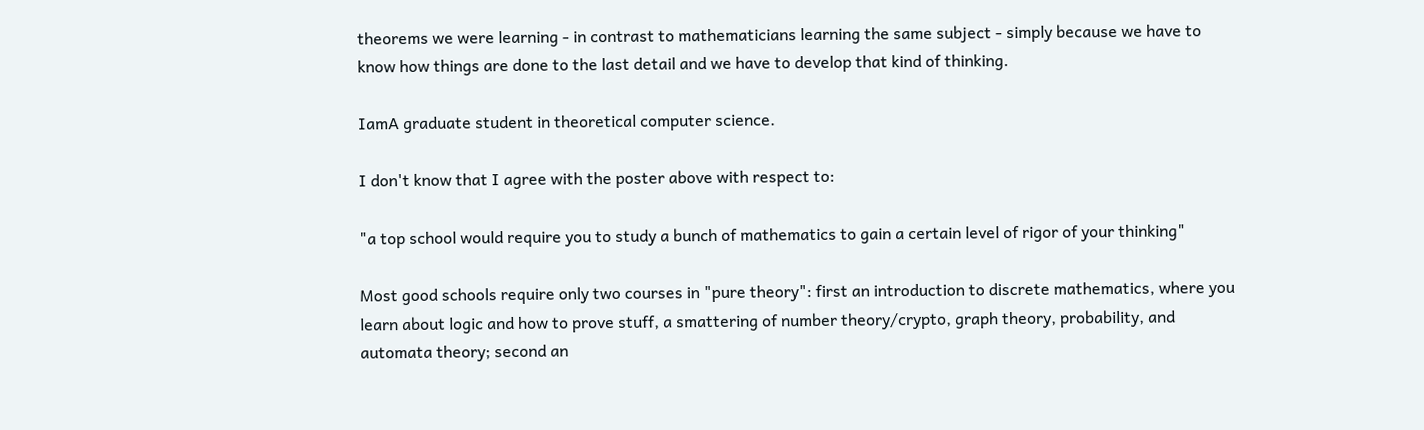theorems we were learning - in contrast to mathematicians learning the same subject - simply because we have to know how things are done to the last detail and we have to develop that kind of thinking.

IamA graduate student in theoretical computer science.

I don't know that I agree with the poster above with respect to:

"a top school would require you to study a bunch of mathematics to gain a certain level of rigor of your thinking"

Most good schools require only two courses in "pure theory": first an introduction to discrete mathematics, where you learn about logic and how to prove stuff, a smattering of number theory/crypto, graph theory, probability, and automata theory; second an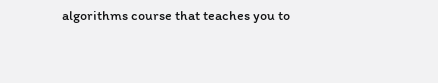algorithms course that teaches you to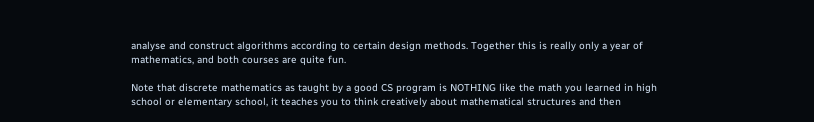analyse and construct algorithms according to certain design methods. Together this is really only a year of mathematics, and both courses are quite fun.

Note that discrete mathematics as taught by a good CS program is NOTHING like the math you learned in high school or elementary school, it teaches you to think creatively about mathematical structures and then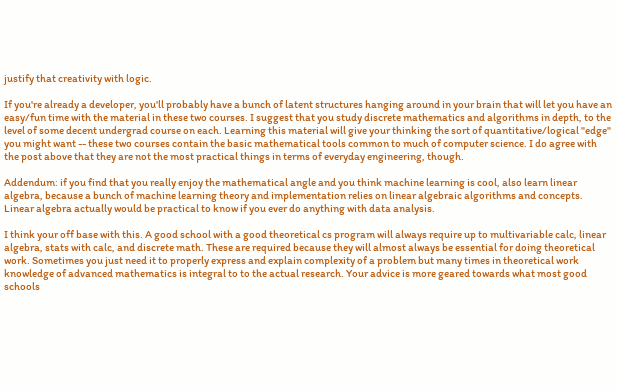justify that creativity with logic.

If you're already a developer, you'll probably have a bunch of latent structures hanging around in your brain that will let you have an easy/fun time with the material in these two courses. I suggest that you study discrete mathematics and algorithms in depth, to the level of some decent undergrad course on each. Learning this material will give your thinking the sort of quantitative/logical "edge" you might want -- these two courses contain the basic mathematical tools common to much of computer science. I do agree with the post above that they are not the most practical things in terms of everyday engineering, though.

Addendum: if you find that you really enjoy the mathematical angle and you think machine learning is cool, also learn linear algebra, because a bunch of machine learning theory and implementation relies on linear algebraic algorithms and concepts. Linear algebra actually would be practical to know if you ever do anything with data analysis.

I think your off base with this. A good school with a good theoretical cs program will always require up to multivariable calc, linear algebra, stats with calc, and discrete math. These are required because they will almost always be essential for doing theoretical work. Sometimes you just need it to properly express and explain complexity of a problem but many times in theoretical work knowledge of advanced mathematics is integral to to the actual research. Your advice is more geared towards what most good schools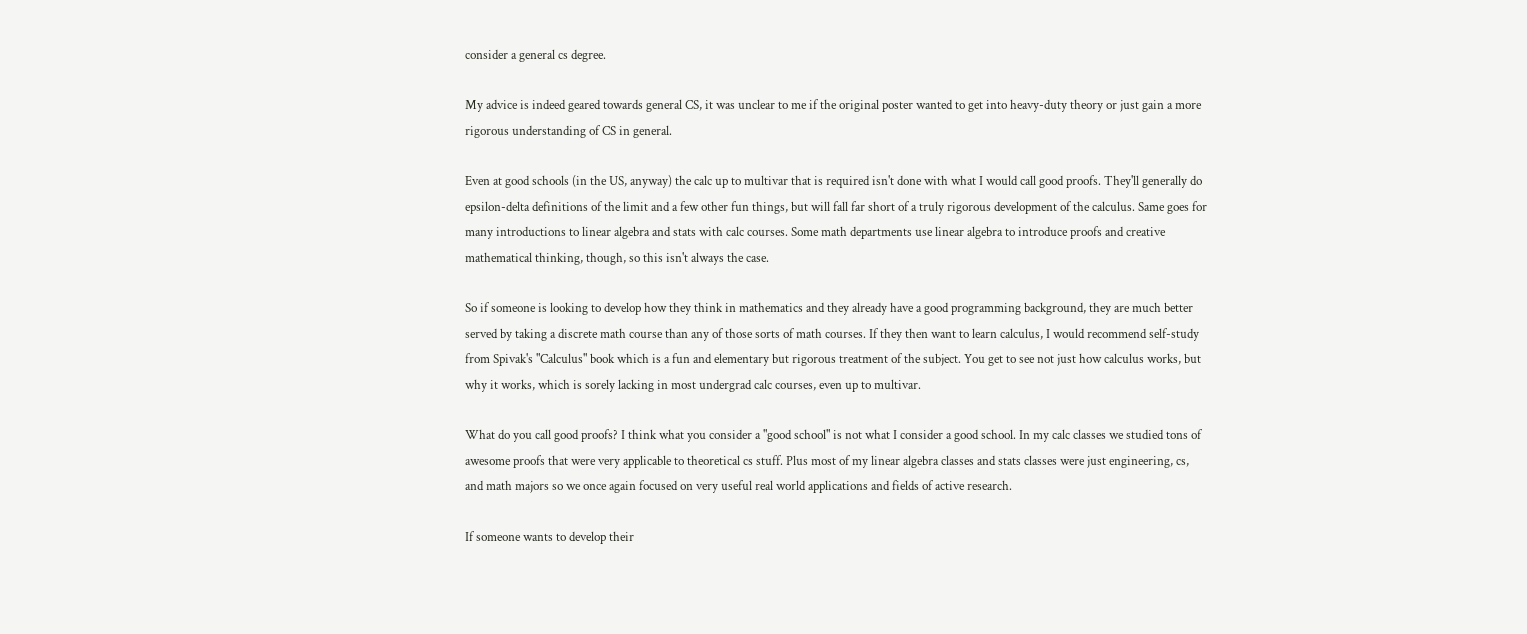consider a general cs degree.

My advice is indeed geared towards general CS, it was unclear to me if the original poster wanted to get into heavy-duty theory or just gain a more rigorous understanding of CS in general.

Even at good schools (in the US, anyway) the calc up to multivar that is required isn't done with what I would call good proofs. They'll generally do epsilon-delta definitions of the limit and a few other fun things, but will fall far short of a truly rigorous development of the calculus. Same goes for many introductions to linear algebra and stats with calc courses. Some math departments use linear algebra to introduce proofs and creative mathematical thinking, though, so this isn't always the case.

So if someone is looking to develop how they think in mathematics and they already have a good programming background, they are much better served by taking a discrete math course than any of those sorts of math courses. If they then want to learn calculus, I would recommend self-study from Spivak's "Calculus" book which is a fun and elementary but rigorous treatment of the subject. You get to see not just how calculus works, but why it works, which is sorely lacking in most undergrad calc courses, even up to multivar.

What do you call good proofs? I think what you consider a "good school" is not what I consider a good school. In my calc classes we studied tons of awesome proofs that were very applicable to theoretical cs stuff. Plus most of my linear algebra classes and stats classes were just engineering, cs, and math majors so we once again focused on very useful real world applications and fields of active research.

If someone wants to develop their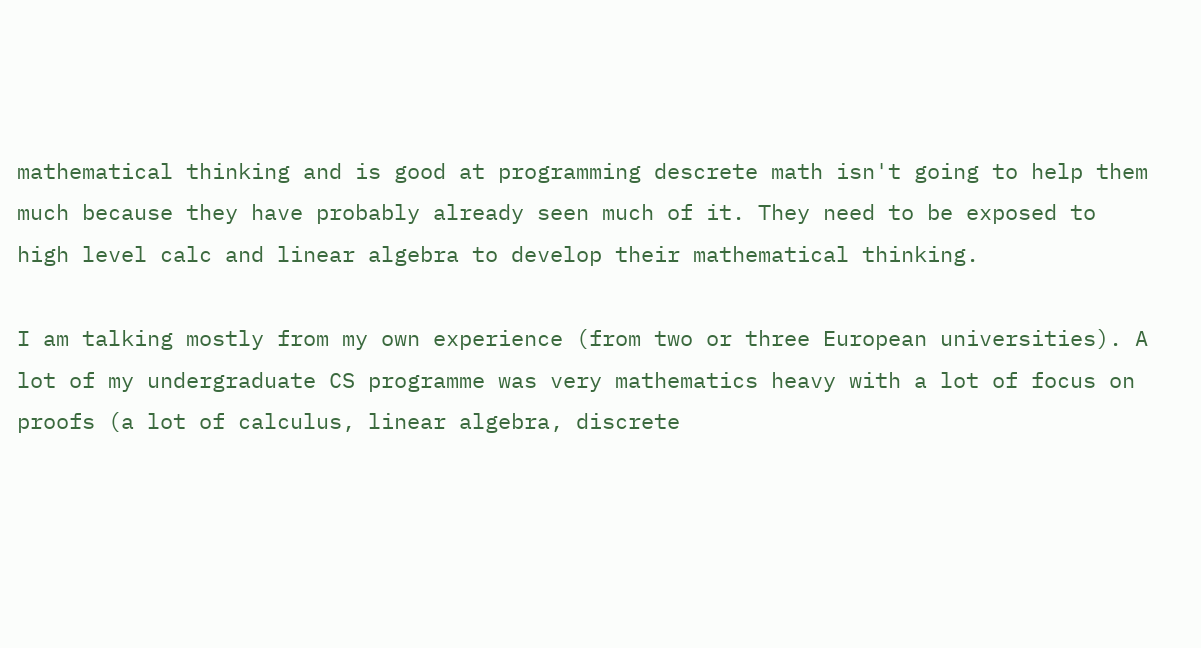mathematical thinking and is good at programming descrete math isn't going to help them much because they have probably already seen much of it. They need to be exposed to high level calc and linear algebra to develop their mathematical thinking.

I am talking mostly from my own experience (from two or three European universities). A lot of my undergraduate CS programme was very mathematics heavy with a lot of focus on proofs (a lot of calculus, linear algebra, discrete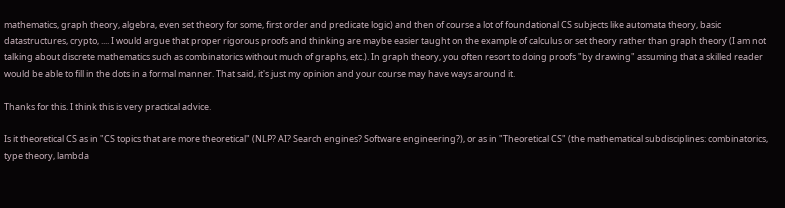mathematics, graph theory, algebra, even set theory for some, first order and predicate logic) and then of course a lot of foundational CS subjects like automata theory, basic datastructures, crypto, .... I would argue that proper rigorous proofs and thinking are maybe easier taught on the example of calculus or set theory rather than graph theory (I am not talking about discrete mathematics such as combinatorics without much of graphs, etc.). In graph theory, you often resort to doing proofs "by drawing" assuming that a skilled reader would be able to fill in the dots in a formal manner. That said, it's just my opinion and your course may have ways around it.

Thanks for this. I think this is very practical advice.

Is it theoretical CS as in "CS topics that are more theoretical" (NLP? AI? Search engines? Software engineering?), or as in "Theoretical CS" (the mathematical subdisciplines: combinatorics, type theory, lambda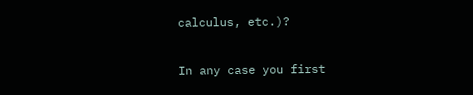calculus, etc.)?

In any case you first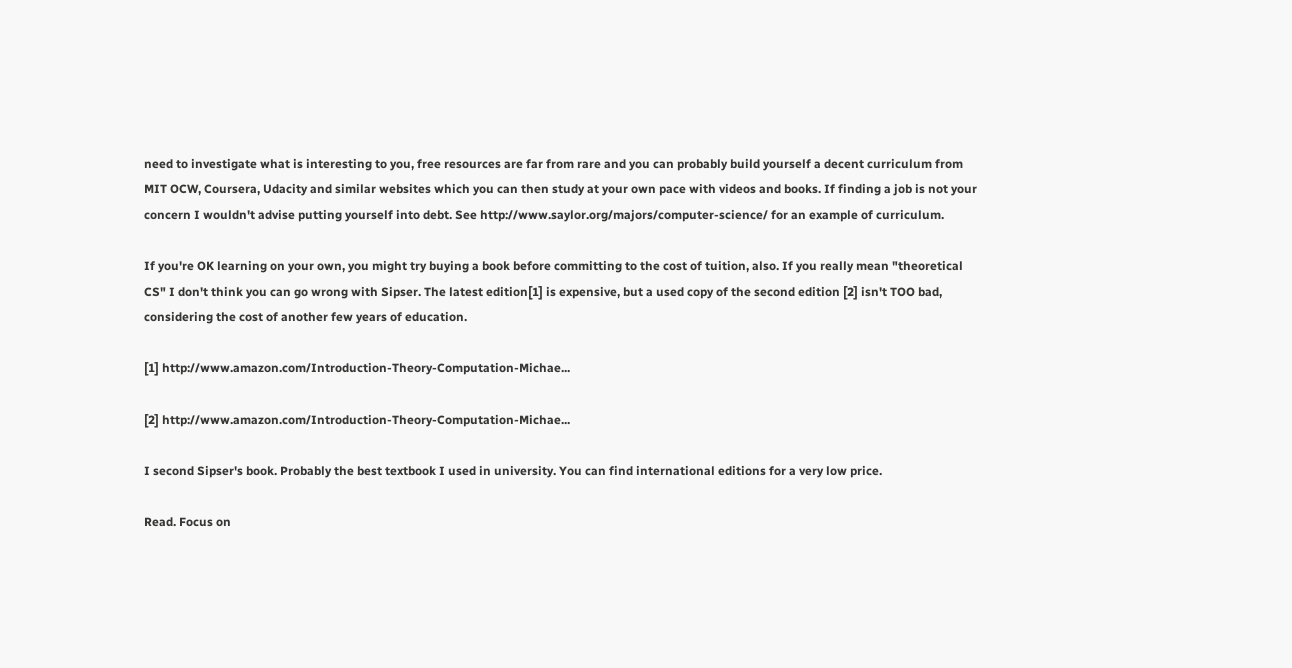need to investigate what is interesting to you, free resources are far from rare and you can probably build yourself a decent curriculum from MIT OCW, Coursera, Udacity and similar websites which you can then study at your own pace with videos and books. If finding a job is not your concern I wouldn't advise putting yourself into debt. See http://www.saylor.org/majors/computer-science/ for an example of curriculum.

If you're OK learning on your own, you might try buying a book before committing to the cost of tuition, also. If you really mean "theoretical CS" I don't think you can go wrong with Sipser. The latest edition[1] is expensive, but a used copy of the second edition [2] isn't TOO bad, considering the cost of another few years of education.

[1] http://www.amazon.com/Introduction-Theory-Computation-Michae...

[2] http://www.amazon.com/Introduction-Theory-Computation-Michae...

I second Sipser's book. Probably the best textbook I used in university. You can find international editions for a very low price.

Read. Focus on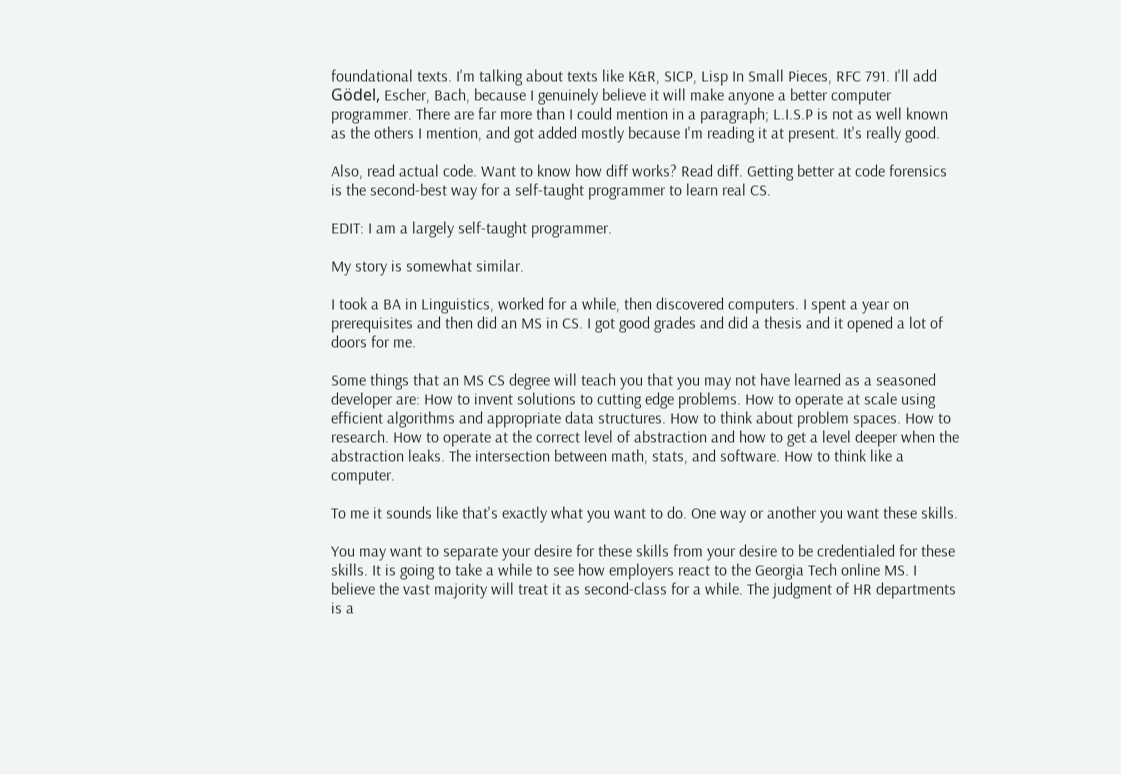foundational texts. I'm talking about texts like K&R, SICP, Lisp In Small Pieces, RFC 791. I'll add Gödel, Escher, Bach, because I genuinely believe it will make anyone a better computer programmer. There are far more than I could mention in a paragraph; L.I.S.P is not as well known as the others I mention, and got added mostly because I'm reading it at present. It's really good.

Also, read actual code. Want to know how diff works? Read diff. Getting better at code forensics is the second-best way for a self-taught programmer to learn real CS.

EDIT: I am a largely self-taught programmer.

My story is somewhat similar.

I took a BA in Linguistics, worked for a while, then discovered computers. I spent a year on prerequisites and then did an MS in CS. I got good grades and did a thesis and it opened a lot of doors for me.

Some things that an MS CS degree will teach you that you may not have learned as a seasoned developer are: How to invent solutions to cutting edge problems. How to operate at scale using efficient algorithms and appropriate data structures. How to think about problem spaces. How to research. How to operate at the correct level of abstraction and how to get a level deeper when the abstraction leaks. The intersection between math, stats, and software. How to think like a computer.

To me it sounds like that's exactly what you want to do. One way or another you want these skills.

You may want to separate your desire for these skills from your desire to be credentialed for these skills. It is going to take a while to see how employers react to the Georgia Tech online MS. I believe the vast majority will treat it as second-class for a while. The judgment of HR departments is a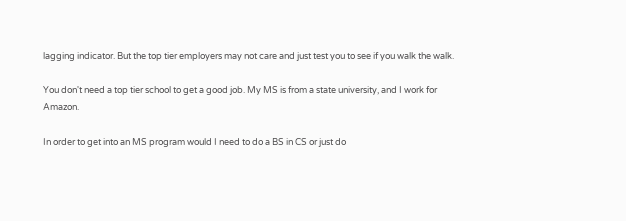lagging indicator. But the top tier employers may not care and just test you to see if you walk the walk.

You don't need a top tier school to get a good job. My MS is from a state university, and I work for Amazon.

In order to get into an MS program would I need to do a BS in CS or just do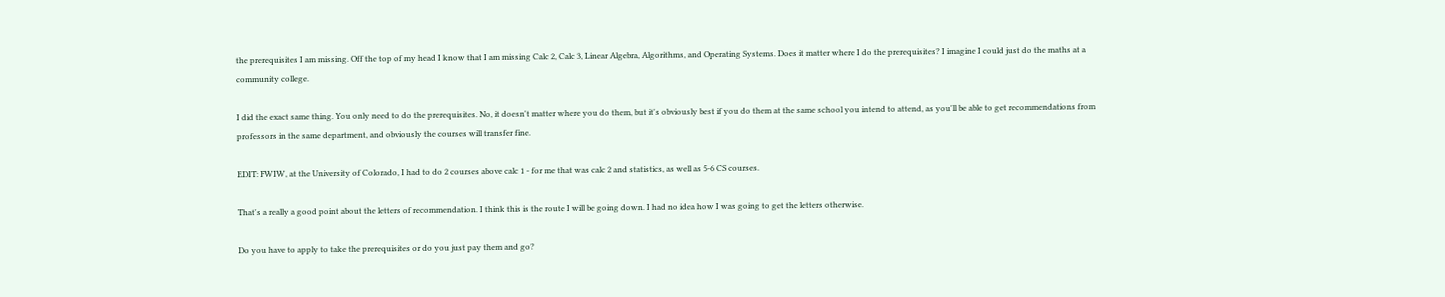the prerequisites I am missing. Off the top of my head I know that I am missing Calc 2, Calc 3, Linear Algebra, Algorithms, and Operating Systems. Does it matter where I do the prerequisites? I imagine I could just do the maths at a community college.

I did the exact same thing. You only need to do the prerequisites. No, it doesn't matter where you do them, but it's obviously best if you do them at the same school you intend to attend, as you'll be able to get recommendations from professors in the same department, and obviously the courses will transfer fine.

EDIT: FWIW, at the University of Colorado, I had to do 2 courses above calc 1 - for me that was calc 2 and statistics, as well as 5-6 CS courses.

That's a really a good point about the letters of recommendation. I think this is the route I will be going down. I had no idea how I was going to get the letters otherwise.

Do you have to apply to take the prerequisites or do you just pay them and go?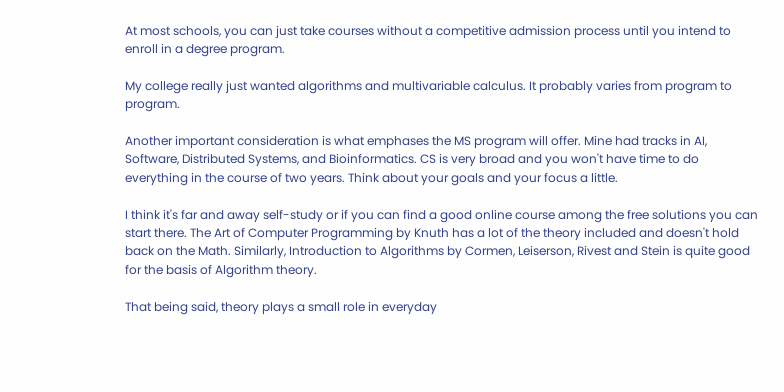At most schools, you can just take courses without a competitive admission process until you intend to enroll in a degree program.

My college really just wanted algorithms and multivariable calculus. It probably varies from program to program.

Another important consideration is what emphases the MS program will offer. Mine had tracks in AI, Software, Distributed Systems, and Bioinformatics. CS is very broad and you won't have time to do everything in the course of two years. Think about your goals and your focus a little.

I think it's far and away self-study or if you can find a good online course among the free solutions you can start there. The Art of Computer Programming by Knuth has a lot of the theory included and doesn't hold back on the Math. Similarly, Introduction to Algorithms by Cormen, Leiserson, Rivest and Stein is quite good for the basis of Algorithm theory.

That being said, theory plays a small role in everyday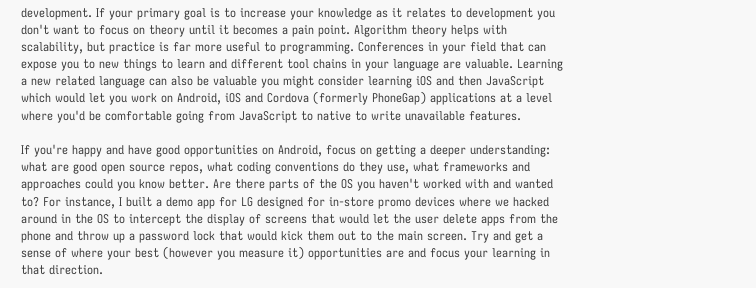development. If your primary goal is to increase your knowledge as it relates to development you don't want to focus on theory until it becomes a pain point. Algorithm theory helps with scalability, but practice is far more useful to programming. Conferences in your field that can expose you to new things to learn and different tool chains in your language are valuable. Learning a new related language can also be valuable you might consider learning iOS and then JavaScript which would let you work on Android, iOS and Cordova (formerly PhoneGap) applications at a level where you'd be comfortable going from JavaScript to native to write unavailable features.

If you're happy and have good opportunities on Android, focus on getting a deeper understanding: what are good open source repos, what coding conventions do they use, what frameworks and approaches could you know better. Are there parts of the OS you haven't worked with and wanted to? For instance, I built a demo app for LG designed for in-store promo devices where we hacked around in the OS to intercept the display of screens that would let the user delete apps from the phone and throw up a password lock that would kick them out to the main screen. Try and get a sense of where your best (however you measure it) opportunities are and focus your learning in that direction.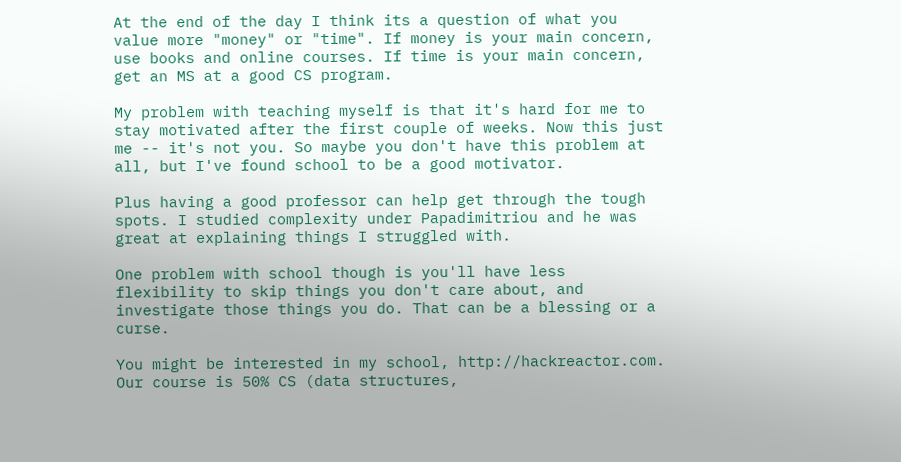At the end of the day I think its a question of what you value more "money" or "time". If money is your main concern, use books and online courses. If time is your main concern, get an MS at a good CS program.

My problem with teaching myself is that it's hard for me to stay motivated after the first couple of weeks. Now this just me -- it's not you. So maybe you don't have this problem at all, but I've found school to be a good motivator.

Plus having a good professor can help get through the tough spots. I studied complexity under Papadimitriou and he was great at explaining things I struggled with.

One problem with school though is you'll have less flexibility to skip things you don't care about, and investigate those things you do. That can be a blessing or a curse.

You might be interested in my school, http://hackreactor.com. Our course is 50% CS (data structures,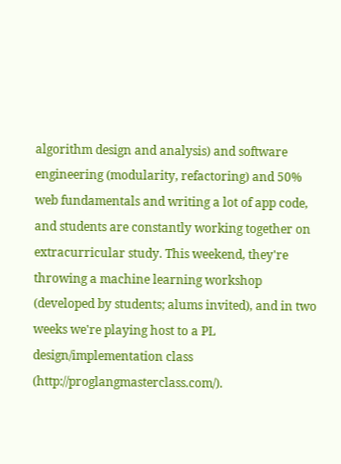algorithm design and analysis) and software engineering (modularity, refactoring) and 50% web fundamentals and writing a lot of app code, and students are constantly working together on extracurricular study. This weekend, they're throwing a machine learning workshop (developed by students; alums invited), and in two weeks we're playing host to a PL design/implementation class (http://proglangmasterclass.com/).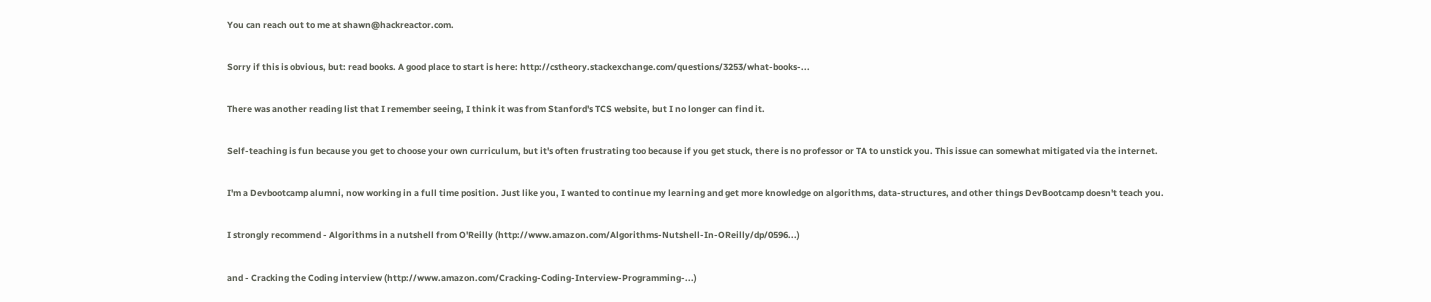You can reach out to me at shawn@hackreactor.com.

Sorry if this is obvious, but: read books. A good place to start is here: http://cstheory.stackexchange.com/questions/3253/what-books-...

There was another reading list that I remember seeing, I think it was from Stanford's TCS website, but I no longer can find it.

Self-teaching is fun because you get to choose your own curriculum, but it's often frustrating too because if you get stuck, there is no professor or TA to unstick you. This issue can somewhat mitigated via the internet.

I'm a Devbootcamp alumni, now working in a full time position. Just like you, I wanted to continue my learning and get more knowledge on algorithms, data-structures, and other things DevBootcamp doesn't teach you.

I strongly recommend - Algorithms in a nutshell from O'Reilly (http://www.amazon.com/Algorithms-Nutshell-In-OReilly/dp/0596...)

and - Cracking the Coding interview (http://www.amazon.com/Cracking-Coding-Interview-Programming-...)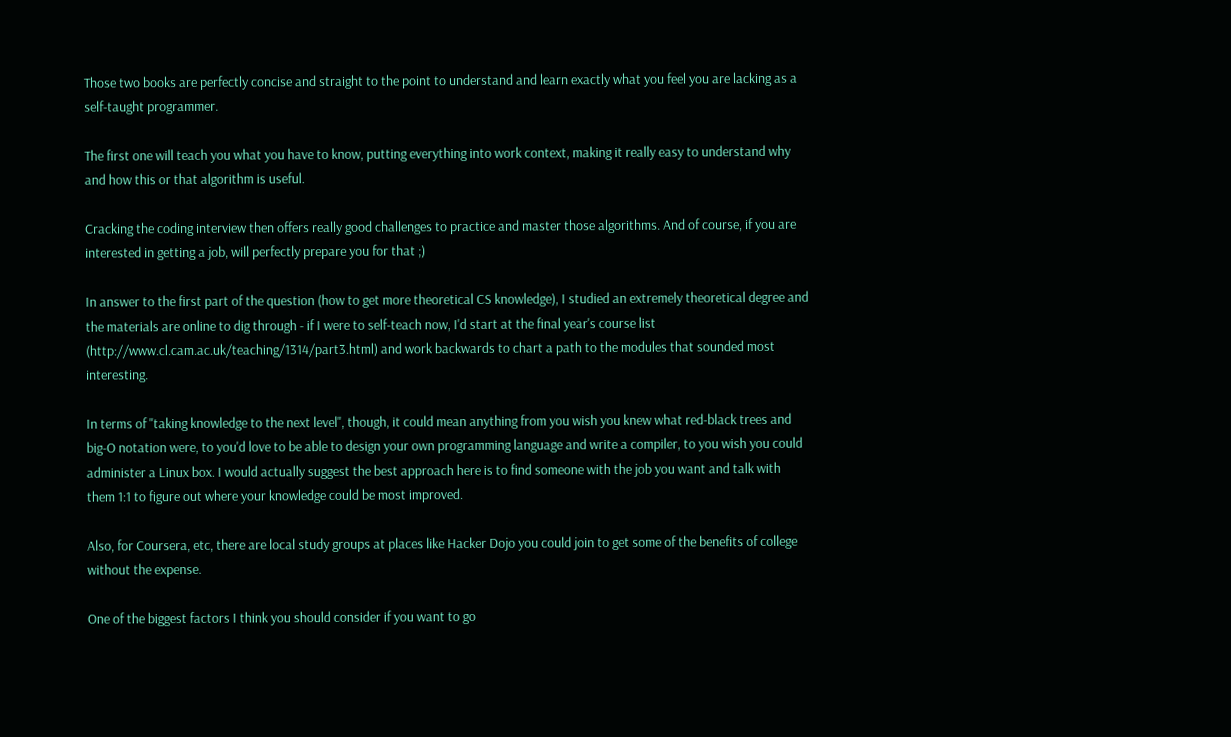Those two books are perfectly concise and straight to the point to understand and learn exactly what you feel you are lacking as a self-taught programmer.

The first one will teach you what you have to know, putting everything into work context, making it really easy to understand why and how this or that algorithm is useful.

Cracking the coding interview then offers really good challenges to practice and master those algorithms. And of course, if you are interested in getting a job, will perfectly prepare you for that ;)

In answer to the first part of the question (how to get more theoretical CS knowledge), I studied an extremely theoretical degree and the materials are online to dig through - if I were to self-teach now, I'd start at the final year's course list (http://www.cl.cam.ac.uk/teaching/1314/part3.html) and work backwards to chart a path to the modules that sounded most interesting.

In terms of "taking knowledge to the next level", though, it could mean anything from you wish you knew what red-black trees and big-O notation were, to you'd love to be able to design your own programming language and write a compiler, to you wish you could administer a Linux box. I would actually suggest the best approach here is to find someone with the job you want and talk with them 1:1 to figure out where your knowledge could be most improved.

Also, for Coursera, etc, there are local study groups at places like Hacker Dojo you could join to get some of the benefits of college without the expense.

One of the biggest factors I think you should consider if you want to go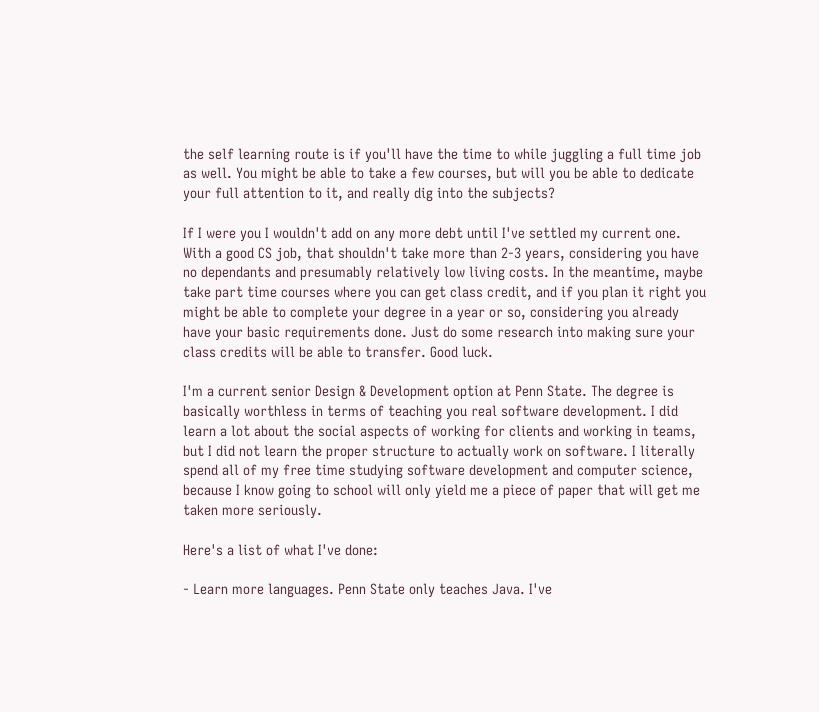the self learning route is if you'll have the time to while juggling a full time job as well. You might be able to take a few courses, but will you be able to dedicate your full attention to it, and really dig into the subjects?

If I were you I wouldn't add on any more debt until I've settled my current one. With a good CS job, that shouldn't take more than 2-3 years, considering you have no dependants and presumably relatively low living costs. In the meantime, maybe take part time courses where you can get class credit, and if you plan it right you might be able to complete your degree in a year or so, considering you already have your basic requirements done. Just do some research into making sure your class credits will be able to transfer. Good luck.

I'm a current senior Design & Development option at Penn State. The degree is basically worthless in terms of teaching you real software development. I did learn a lot about the social aspects of working for clients and working in teams, but I did not learn the proper structure to actually work on software. I literally spend all of my free time studying software development and computer science, because I know going to school will only yield me a piece of paper that will get me taken more seriously.

Here's a list of what I've done:

- Learn more languages. Penn State only teaches Java. I've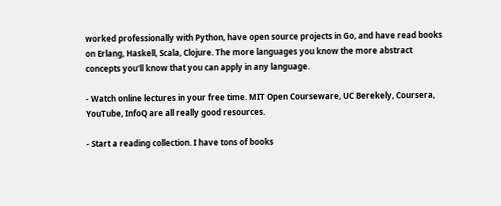worked professionally with Python, have open source projects in Go, and have read books on Erlang, Haskell, Scala, Clojure. The more languages you know the more abstract concepts you'll know that you can apply in any language.

- Watch online lectures in your free time. MIT Open Courseware, UC Berekely, Coursera, YouTube, InfoQ are all really good resources.

- Start a reading collection. I have tons of books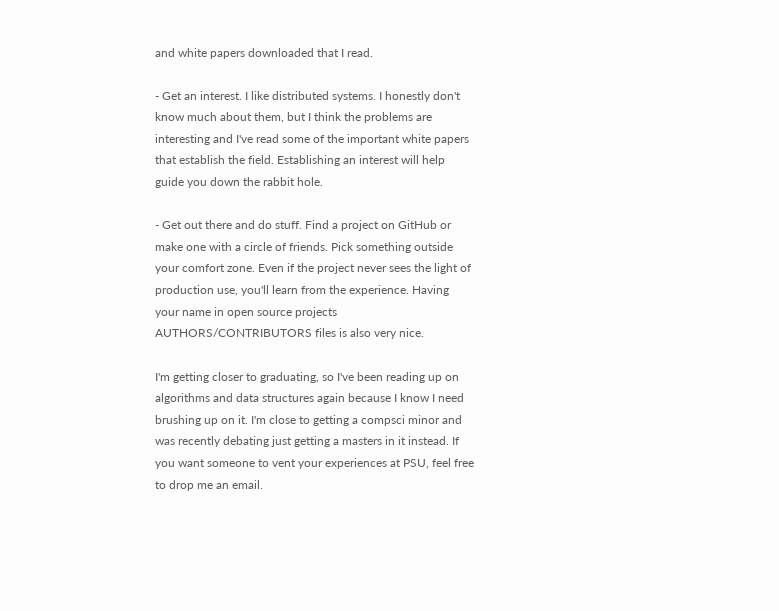and white papers downloaded that I read.

- Get an interest. I like distributed systems. I honestly don't know much about them, but I think the problems are interesting and I've read some of the important white papers that establish the field. Establishing an interest will help guide you down the rabbit hole.

- Get out there and do stuff. Find a project on GitHub or make one with a circle of friends. Pick something outside your comfort zone. Even if the project never sees the light of production use, you'll learn from the experience. Having your name in open source projects AUTHORS/CONTRIBUTORS files is also very nice.

I'm getting closer to graduating, so I've been reading up on algorithms and data structures again because I know I need brushing up on it. I'm close to getting a compsci minor and was recently debating just getting a masters in it instead. If you want someone to vent your experiences at PSU, feel free to drop me an email.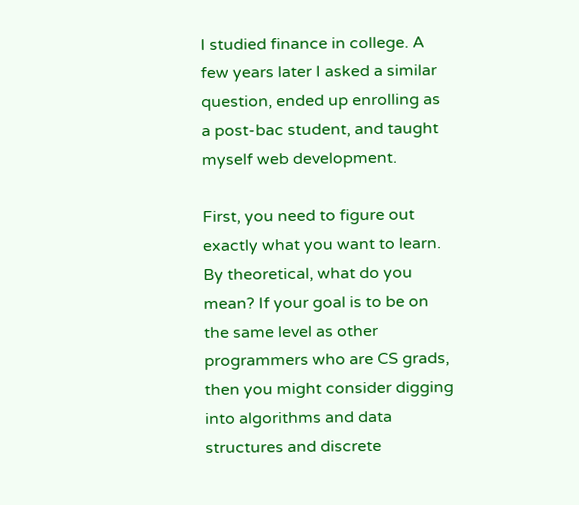I studied finance in college. A few years later I asked a similar question, ended up enrolling as a post-bac student, and taught myself web development.

First, you need to figure out exactly what you want to learn. By theoretical, what do you mean? If your goal is to be on the same level as other programmers who are CS grads, then you might consider digging into algorithms and data structures and discrete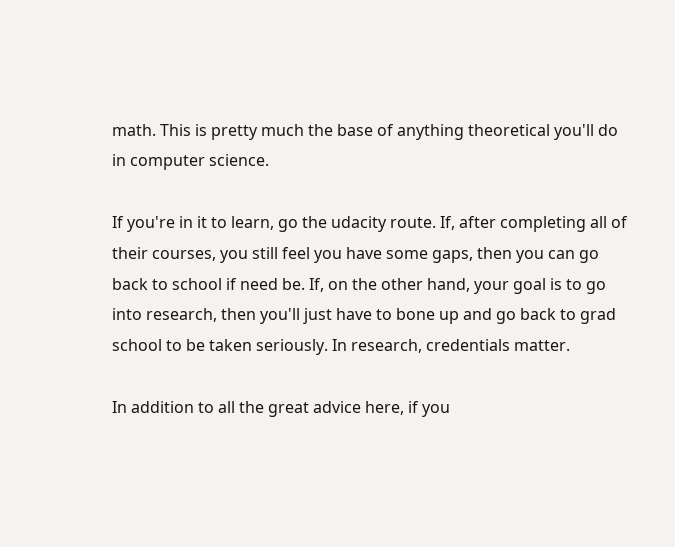math. This is pretty much the base of anything theoretical you'll do in computer science.

If you're in it to learn, go the udacity route. If, after completing all of their courses, you still feel you have some gaps, then you can go back to school if need be. If, on the other hand, your goal is to go into research, then you'll just have to bone up and go back to grad school to be taken seriously. In research, credentials matter.

In addition to all the great advice here, if you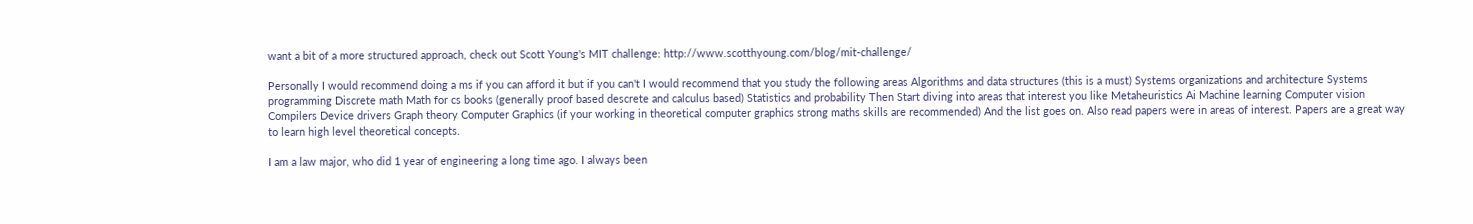want a bit of a more structured approach, check out Scott Young's MIT challenge: http://www.scotthyoung.com/blog/mit-challenge/

Personally I would recommend doing a ms if you can afford it but if you can't I would recommend that you study the following areas Algorithms and data structures (this is a must) Systems organizations and architecture Systems programming Discrete math Math for cs books (generally proof based descrete and calculus based) Statistics and probability Then Start diving into areas that interest you like Metaheuristics Ai Machine learning Computer vision Compilers Device drivers Graph theory Computer Graphics (if your working in theoretical computer graphics strong maths skills are recommended) And the list goes on. Also read papers were in areas of interest. Papers are a great way to learn high level theoretical concepts.

I am a law major, who did 1 year of engineering a long time ago. I always been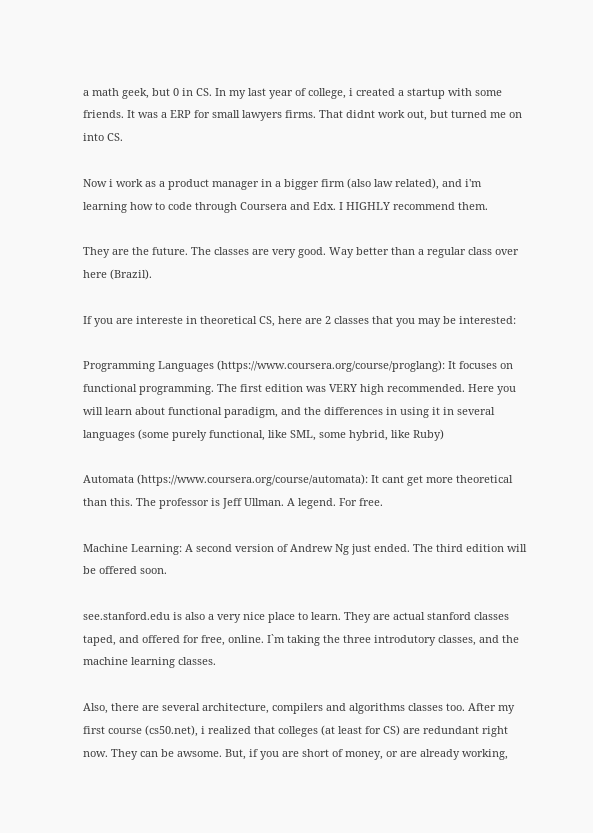a math geek, but 0 in CS. In my last year of college, i created a startup with some friends. It was a ERP for small lawyers firms. That didnt work out, but turned me on into CS.

Now i work as a product manager in a bigger firm (also law related), and i'm learning how to code through Coursera and Edx. I HIGHLY recommend them.

They are the future. The classes are very good. Way better than a regular class over here (Brazil).

If you are intereste in theoretical CS, here are 2 classes that you may be interested:

Programming Languages (https://www.coursera.org/course/proglang): It focuses on functional programming. The first edition was VERY high recommended. Here you will learn about functional paradigm, and the differences in using it in several languages (some purely functional, like SML, some hybrid, like Ruby)

Automata (https://www.coursera.org/course/automata): It cant get more theoretical than this. The professor is Jeff Ullman. A legend. For free.

Machine Learning: A second version of Andrew Ng just ended. The third edition will be offered soon.

see.stanford.edu is also a very nice place to learn. They are actual stanford classes taped, and offered for free, online. I`m taking the three introdutory classes, and the machine learning classes.

Also, there are several architecture, compilers and algorithms classes too. After my first course (cs50.net), i realized that colleges (at least for CS) are redundant right now. They can be awsome. But, if you are short of money, or are already working,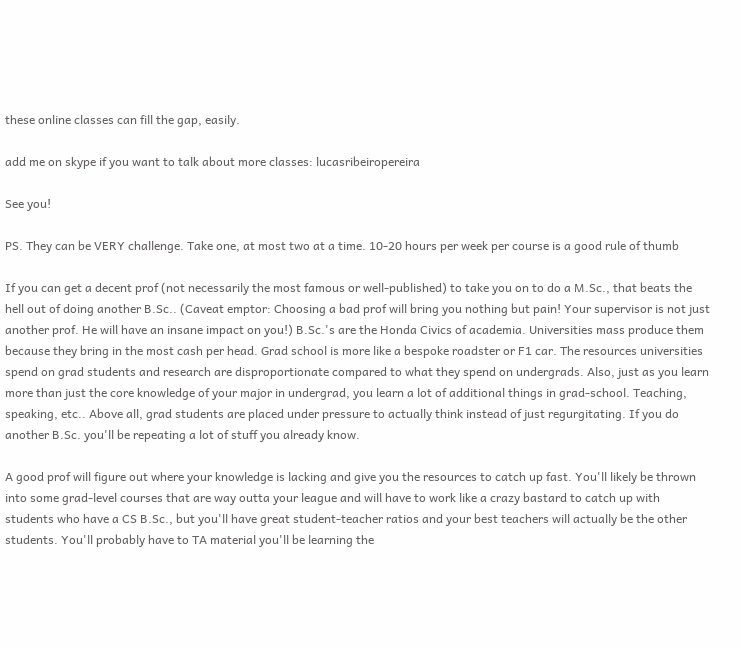these online classes can fill the gap, easily.

add me on skype if you want to talk about more classes: lucasribeiropereira

See you!

PS. They can be VERY challenge. Take one, at most two at a time. 10-20 hours per week per course is a good rule of thumb

If you can get a decent prof (not necessarily the most famous or well-published) to take you on to do a M.Sc., that beats the hell out of doing another B.Sc.. (Caveat emptor: Choosing a bad prof will bring you nothing but pain! Your supervisor is not just another prof. He will have an insane impact on you!) B.Sc.'s are the Honda Civics of academia. Universities mass produce them because they bring in the most cash per head. Grad school is more like a bespoke roadster or F1 car. The resources universities spend on grad students and research are disproportionate compared to what they spend on undergrads. Also, just as you learn more than just the core knowledge of your major in undergrad, you learn a lot of additional things in grad-school. Teaching, speaking, etc.. Above all, grad students are placed under pressure to actually think instead of just regurgitating. If you do another B.Sc. you'll be repeating a lot of stuff you already know.

A good prof will figure out where your knowledge is lacking and give you the resources to catch up fast. You'll likely be thrown into some grad-level courses that are way outta your league and will have to work like a crazy bastard to catch up with students who have a CS B.Sc., but you'll have great student-teacher ratios and your best teachers will actually be the other students. You'll probably have to TA material you'll be learning the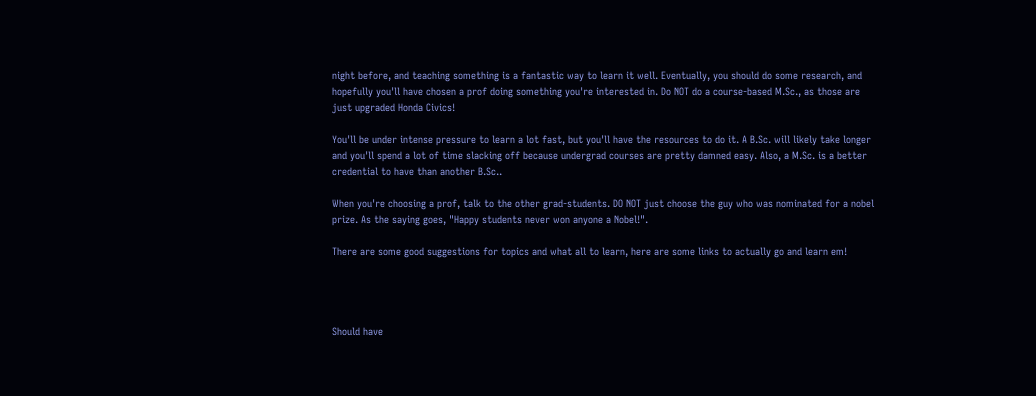night before, and teaching something is a fantastic way to learn it well. Eventually, you should do some research, and hopefully you'll have chosen a prof doing something you're interested in. Do NOT do a course-based M.Sc., as those are just upgraded Honda Civics!

You'll be under intense pressure to learn a lot fast, but you'll have the resources to do it. A B.Sc. will likely take longer and you'll spend a lot of time slacking off because undergrad courses are pretty damned easy. Also, a M.Sc. is a better credential to have than another B.Sc..

When you're choosing a prof, talk to the other grad-students. DO NOT just choose the guy who was nominated for a nobel prize. As the saying goes, "Happy students never won anyone a Nobel!".

There are some good suggestions for topics and what all to learn, here are some links to actually go and learn em!




Should have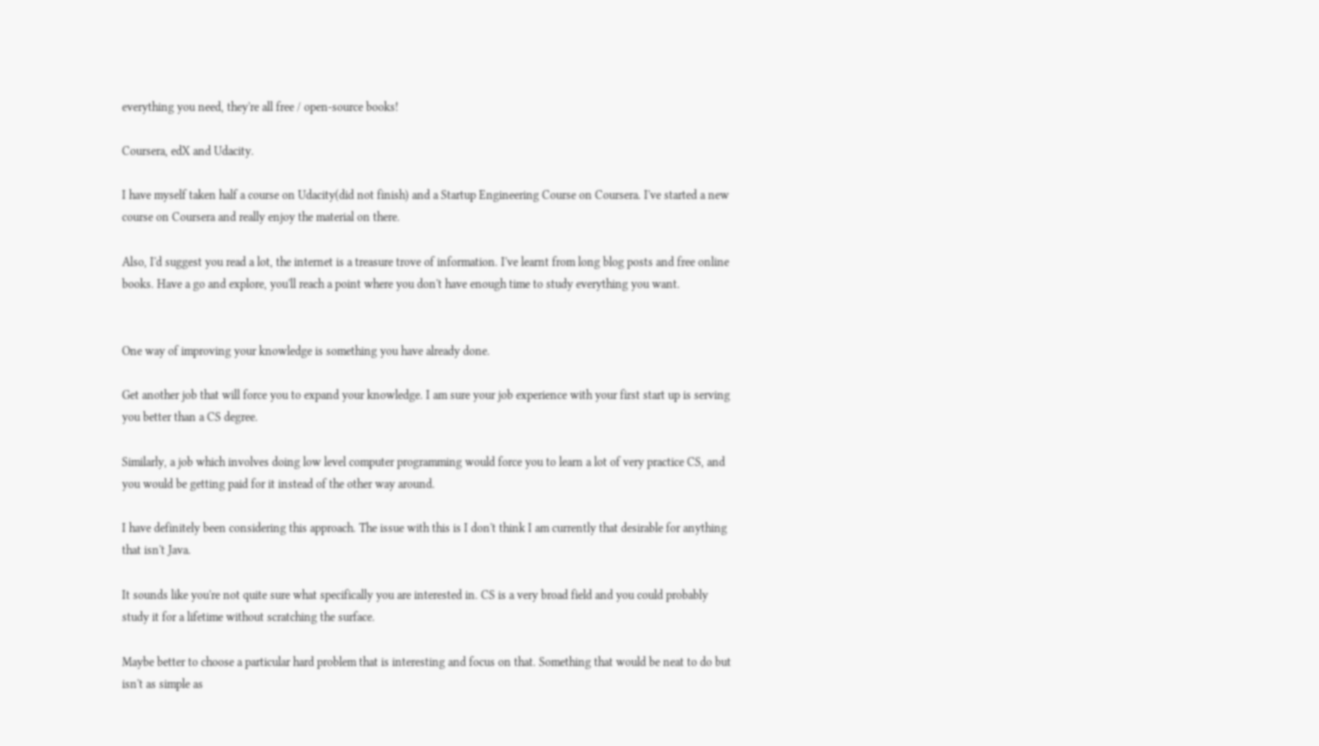everything you need, they're all free / open-source books!

Coursera, edX and Udacity.

I have myself taken half a course on Udacity(did not finish) and a Startup Engineering Course on Coursera. I've started a new course on Coursera and really enjoy the material on there.

Also, I'd suggest you read a lot, the internet is a treasure trove of information. I've learnt from long blog posts and free online books. Have a go and explore, you'll reach a point where you don't have enough time to study everything you want.


One way of improving your knowledge is something you have already done.

Get another job that will force you to expand your knowledge. I am sure your job experience with your first start up is serving you better than a CS degree.

Similarly, a job which involves doing low level computer programming would force you to learn a lot of very practice CS, and you would be getting paid for it instead of the other way around.

I have definitely been considering this approach. The issue with this is I don't think I am currently that desirable for anything that isn't Java.

It sounds like you're not quite sure what specifically you are interested in. CS is a very broad field and you could probably study it for a lifetime without scratching the surface.

Maybe better to choose a particular hard problem that is interesting and focus on that. Something that would be neat to do but isn't as simple as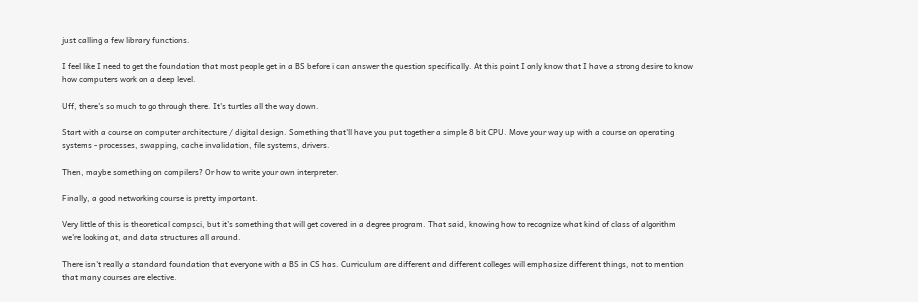just calling a few library functions.

I feel like I need to get the foundation that most people get in a BS before i can answer the question specifically. At this point I only know that I have a strong desire to know how computers work on a deep level.

Uff, there's so much to go through there. It's turtles all the way down.

Start with a course on computer architecture / digital design. Something that'll have you put together a simple 8 bit CPU. Move your way up with a course on operating systems - processes, swapping, cache invalidation, file systems, drivers.

Then, maybe something on compilers? Or how to write your own interpreter.

Finally, a good networking course is pretty important.

Very little of this is theoretical compsci, but it's something that will get covered in a degree program. That said, knowing how to recognize what kind of class of algorithm we're looking at, and data structures all around.

There isn't really a standard foundation that everyone with a BS in CS has. Curriculum are different and different colleges will emphasize different things, not to mention that many courses are elective.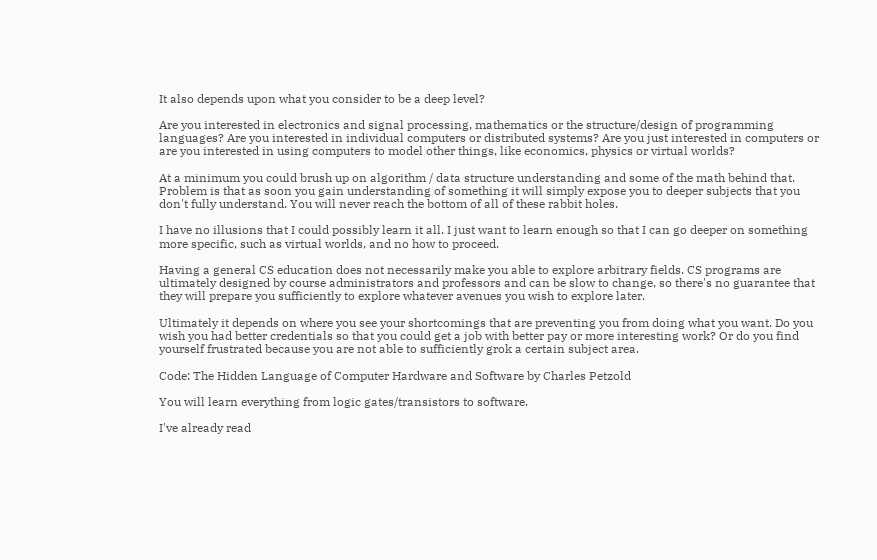It also depends upon what you consider to be a deep level?

Are you interested in electronics and signal processing, mathematics or the structure/design of programming languages? Are you interested in individual computers or distributed systems? Are you just interested in computers or are you interested in using computers to model other things, like economics, physics or virtual worlds?

At a minimum you could brush up on algorithm / data structure understanding and some of the math behind that. Problem is that as soon you gain understanding of something it will simply expose you to deeper subjects that you don't fully understand. You will never reach the bottom of all of these rabbit holes.

I have no illusions that I could possibly learn it all. I just want to learn enough so that I can go deeper on something more specific, such as virtual worlds, and no how to proceed.

Having a general CS education does not necessarily make you able to explore arbitrary fields. CS programs are ultimately designed by course administrators and professors and can be slow to change, so there's no guarantee that they will prepare you sufficiently to explore whatever avenues you wish to explore later.

Ultimately it depends on where you see your shortcomings that are preventing you from doing what you want. Do you wish you had better credentials so that you could get a job with better pay or more interesting work? Or do you find yourself frustrated because you are not able to sufficiently grok a certain subject area.

Code: The Hidden Language of Computer Hardware and Software by Charles Petzold

You will learn everything from logic gates/transistors to software.

I've already read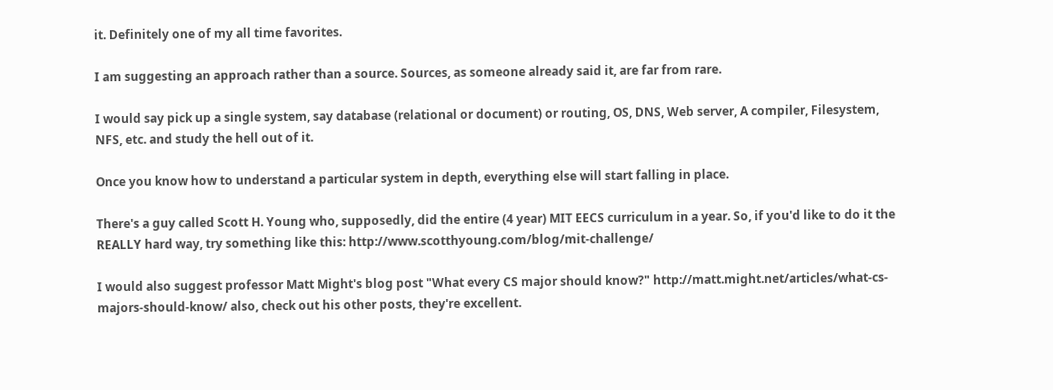it. Definitely one of my all time favorites.

I am suggesting an approach rather than a source. Sources, as someone already said it, are far from rare.

I would say pick up a single system, say database (relational or document) or routing, OS, DNS, Web server, A compiler, Filesystem, NFS, etc. and study the hell out of it.

Once you know how to understand a particular system in depth, everything else will start falling in place.

There's a guy called Scott H. Young who, supposedly, did the entire (4 year) MIT EECS curriculum in a year. So, if you'd like to do it the REALLY hard way, try something like this: http://www.scotthyoung.com/blog/mit-challenge/

I would also suggest professor Matt Might's blog post "What every CS major should know?" http://matt.might.net/articles/what-cs-majors-should-know/ also, check out his other posts, they're excellent.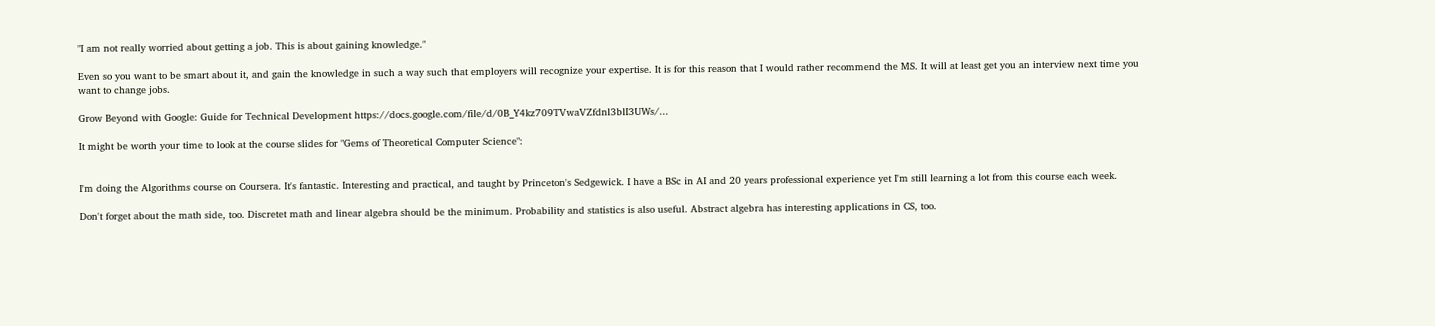"I am not really worried about getting a job. This is about gaining knowledge."

Even so you want to be smart about it, and gain the knowledge in such a way such that employers will recognize your expertise. It is for this reason that I would rather recommend the MS. It will at least get you an interview next time you want to change jobs.

Grow Beyond with Google: Guide for Technical Development https://docs.google.com/file/d/0B_Y4kz709TVwaVZfdnl3blI3UWs/...

It might be worth your time to look at the course slides for "Gems of Theoretical Computer Science":


I'm doing the Algorithms course on Coursera. It's fantastic. Interesting and practical, and taught by Princeton's Sedgewick. I have a BSc in AI and 20 years professional experience yet I'm still learning a lot from this course each week.

Don't forget about the math side, too. Discretet math and linear algebra should be the minimum. Probability and statistics is also useful. Abstract algebra has interesting applications in CS, too.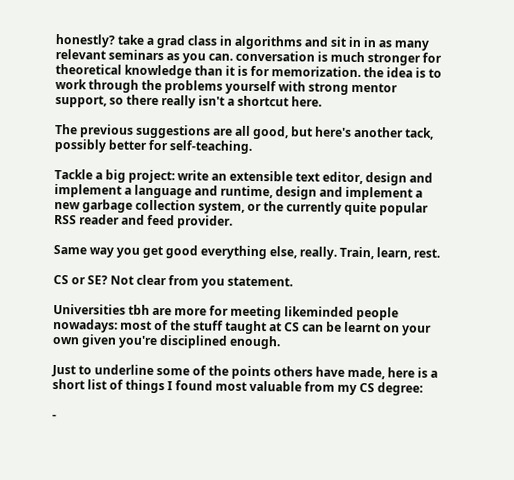honestly? take a grad class in algorithms and sit in in as many relevant seminars as you can. conversation is much stronger for theoretical knowledge than it is for memorization. the idea is to work through the problems yourself with strong mentor support, so there really isn't a shortcut here.

The previous suggestions are all good, but here's another tack, possibly better for self-teaching.

Tackle a big project: write an extensible text editor, design and implement a language and runtime, design and implement a new garbage collection system, or the currently quite popular RSS reader and feed provider.

Same way you get good everything else, really. Train, learn, rest.

CS or SE? Not clear from you statement.

Universities tbh are more for meeting likeminded people nowadays: most of the stuff taught at CS can be learnt on your own given you're disciplined enough.

Just to underline some of the points others have made, here is a short list of things I found most valuable from my CS degree:

-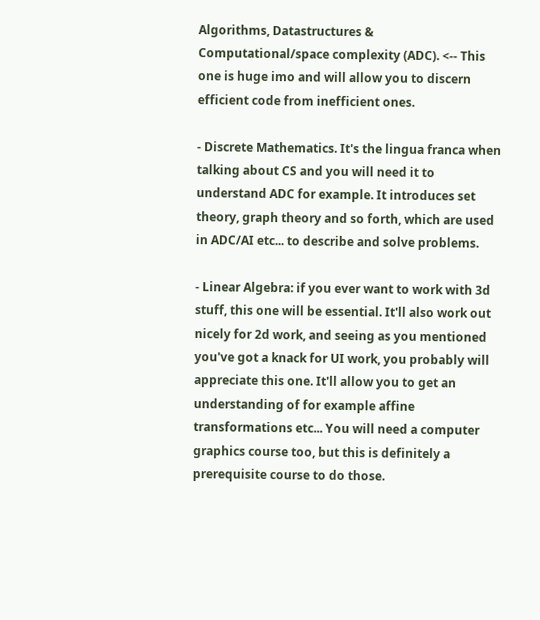Algorithms, Datastructures & Computational/space complexity (ADC). <-- This one is huge imo and will allow you to discern efficient code from inefficient ones.

- Discrete Mathematics. It's the lingua franca when talking about CS and you will need it to understand ADC for example. It introduces set theory, graph theory and so forth, which are used in ADC/AI etc... to describe and solve problems.

- Linear Algebra: if you ever want to work with 3d stuff, this one will be essential. It'll also work out nicely for 2d work, and seeing as you mentioned you've got a knack for UI work, you probably will appreciate this one. It'll allow you to get an understanding of for example affine transformations etc... You will need a computer graphics course too, but this is definitely a prerequisite course to do those.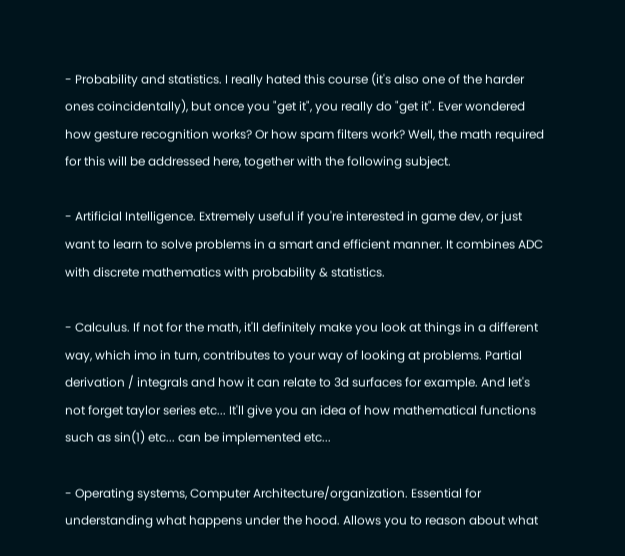- Probability and statistics. I really hated this course (it's also one of the harder ones coincidentally), but once you "get it", you really do "get it". Ever wondered how gesture recognition works? Or how spam filters work? Well, the math required for this will be addressed here, together with the following subject.

- Artificial Intelligence. Extremely useful if you're interested in game dev, or just want to learn to solve problems in a smart and efficient manner. It combines ADC with discrete mathematics with probability & statistics.

- Calculus. If not for the math, it'll definitely make you look at things in a different way, which imo in turn, contributes to your way of looking at problems. Partial derivation / integrals and how it can relate to 3d surfaces for example. And let's not forget taylor series etc... It'll give you an idea of how mathematical functions such as sin(1) etc... can be implemented etc...

- Operating systems, Computer Architecture/organization. Essential for understanding what happens under the hood. Allows you to reason about what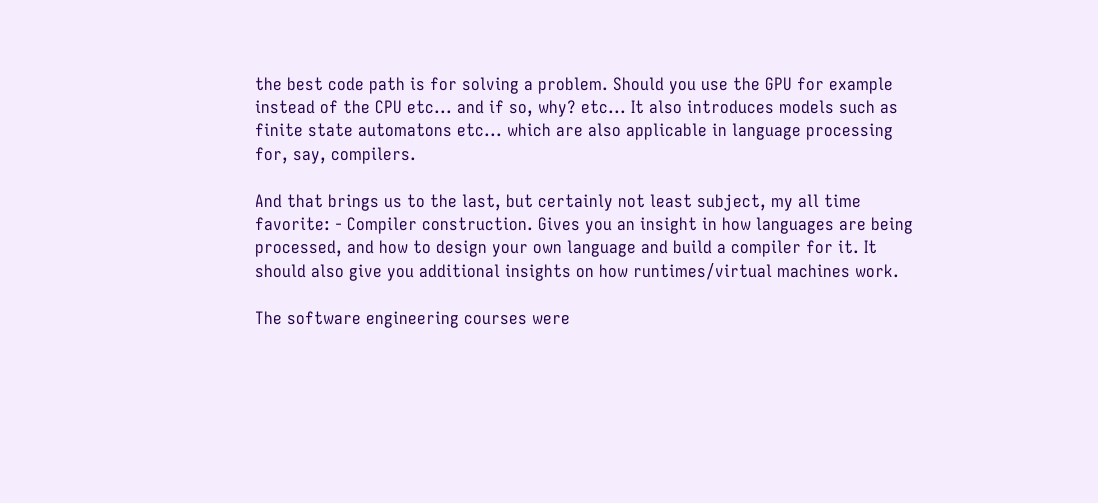the best code path is for solving a problem. Should you use the GPU for example instead of the CPU etc... and if so, why? etc... It also introduces models such as finite state automatons etc... which are also applicable in language processing for, say, compilers.

And that brings us to the last, but certainly not least subject, my all time favorite: - Compiler construction. Gives you an insight in how languages are being processed, and how to design your own language and build a compiler for it. It should also give you additional insights on how runtimes/virtual machines work.

The software engineering courses were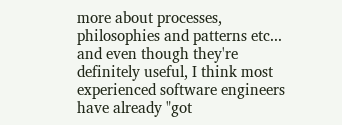more about processes, philosophies and patterns etc... and even though they're definitely useful, I think most experienced software engineers have already "got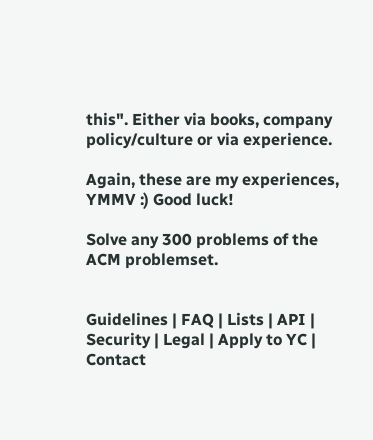this". Either via books, company policy/culture or via experience.

Again, these are my experiences, YMMV :) Good luck!

Solve any 300 problems of the ACM problemset.


Guidelines | FAQ | Lists | API | Security | Legal | Apply to YC | Contact